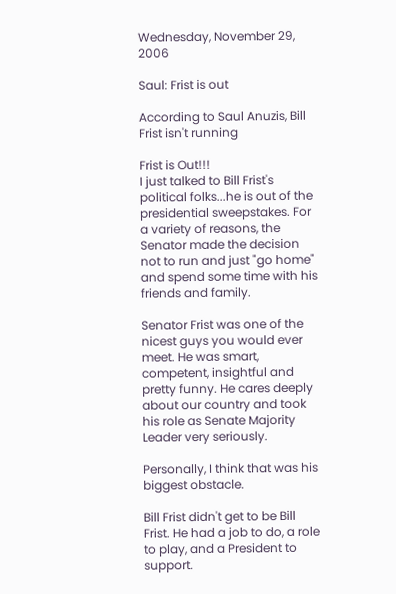Wednesday, November 29, 2006

Saul: Frist is out

According to Saul Anuzis, Bill Frist isn't running

Frist is Out!!!
I just talked to Bill Frist's political folks...he is out of the presidential sweepstakes. For a variety of reasons, the Senator made the decision not to run and just "go home" and spend some time with his friends and family.

Senator Frist was one of the nicest guys you would ever meet. He was smart, competent, insightful and pretty funny. He cares deeply about our country and took his role as Senate Majority Leader very seriously.

Personally, I think that was his biggest obstacle.

Bill Frist didn't get to be Bill Frist. He had a job to do, a role to play, and a President to support.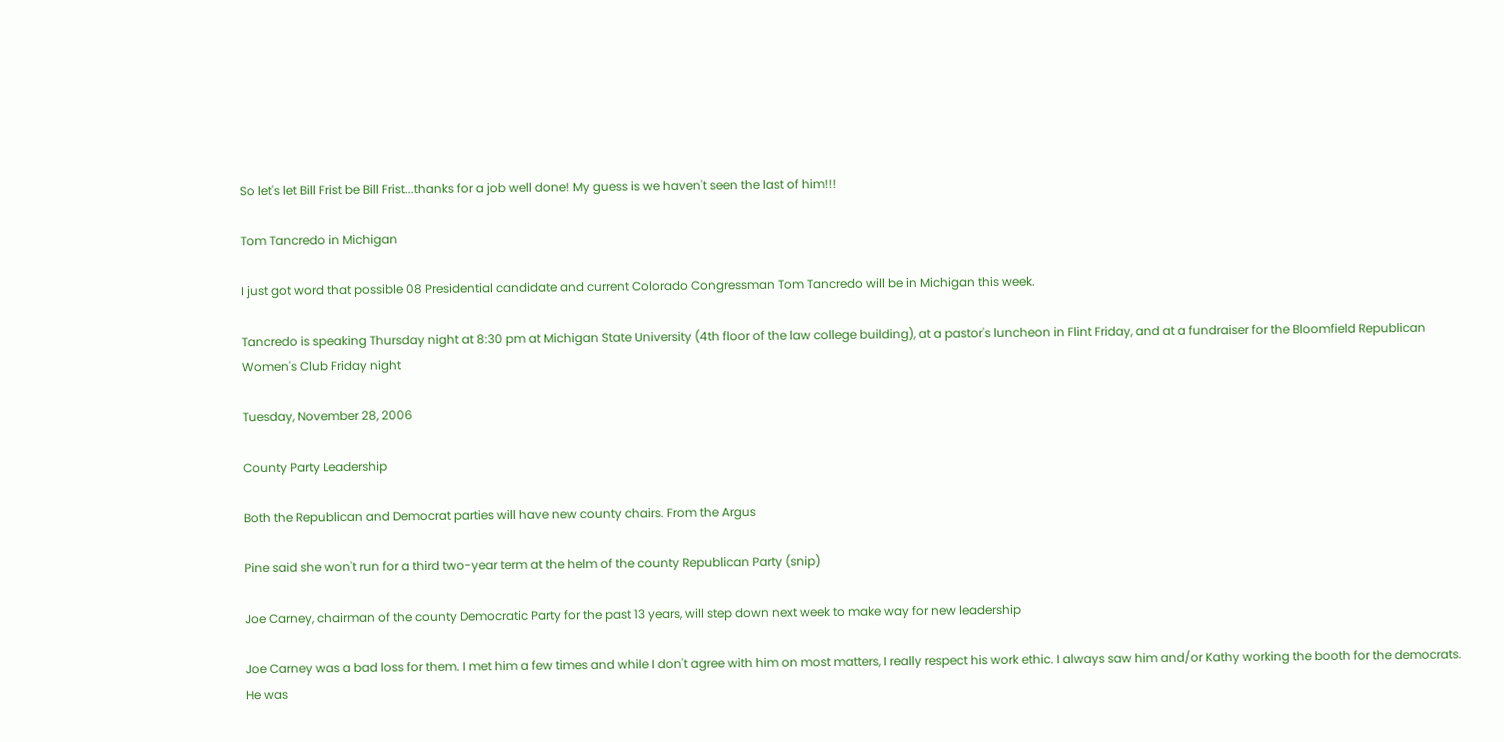So let's let Bill Frist be Bill Frist...thanks for a job well done! My guess is we haven't seen the last of him!!!

Tom Tancredo in Michigan

I just got word that possible 08 Presidential candidate and current Colorado Congressman Tom Tancredo will be in Michigan this week.

Tancredo is speaking Thursday night at 8:30 pm at Michigan State University (4th floor of the law college building), at a pastor's luncheon in Flint Friday, and at a fundraiser for the Bloomfield Republican Women's Club Friday night

Tuesday, November 28, 2006

County Party Leadership

Both the Republican and Democrat parties will have new county chairs. From the Argus

Pine said she won't run for a third two-year term at the helm of the county Republican Party (snip)

Joe Carney, chairman of the county Democratic Party for the past 13 years, will step down next week to make way for new leadership

Joe Carney was a bad loss for them. I met him a few times and while I don't agree with him on most matters, I really respect his work ethic. I always saw him and/or Kathy working the booth for the democrats. He was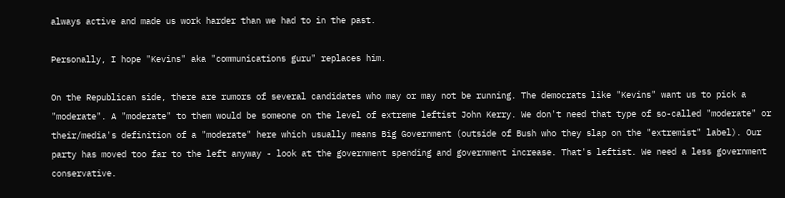always active and made us work harder than we had to in the past.

Personally, I hope "Kevins" aka "communications guru" replaces him.

On the Republican side, there are rumors of several candidates who may or may not be running. The democrats like "Kevins" want us to pick a "moderate". A "moderate" to them would be someone on the level of extreme leftist John Kerry. We don't need that type of so-called "moderate" or their/media's definition of a "moderate" here which usually means Big Government (outside of Bush who they slap on the "extremist" label). Our party has moved too far to the left anyway - look at the government spending and government increase. That's leftist. We need a less government conservative.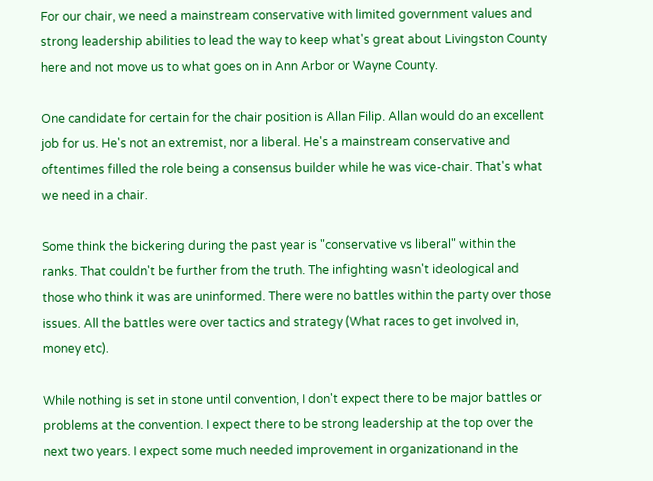For our chair, we need a mainstream conservative with limited government values and strong leadership abilities to lead the way to keep what's great about Livingston County here and not move us to what goes on in Ann Arbor or Wayne County.

One candidate for certain for the chair position is Allan Filip. Allan would do an excellent job for us. He's not an extremist, nor a liberal. He's a mainstream conservative and oftentimes filled the role being a consensus builder while he was vice-chair. That's what we need in a chair.

Some think the bickering during the past year is "conservative vs liberal" within the ranks. That couldn't be further from the truth. The infighting wasn't ideological and those who think it was are uninformed. There were no battles within the party over those issues. All the battles were over tactics and strategy (What races to get involved in, money etc).

While nothing is set in stone until convention, I don't expect there to be major battles or problems at the convention. I expect there to be strong leadership at the top over the next two years. I expect some much needed improvement in organizationand in the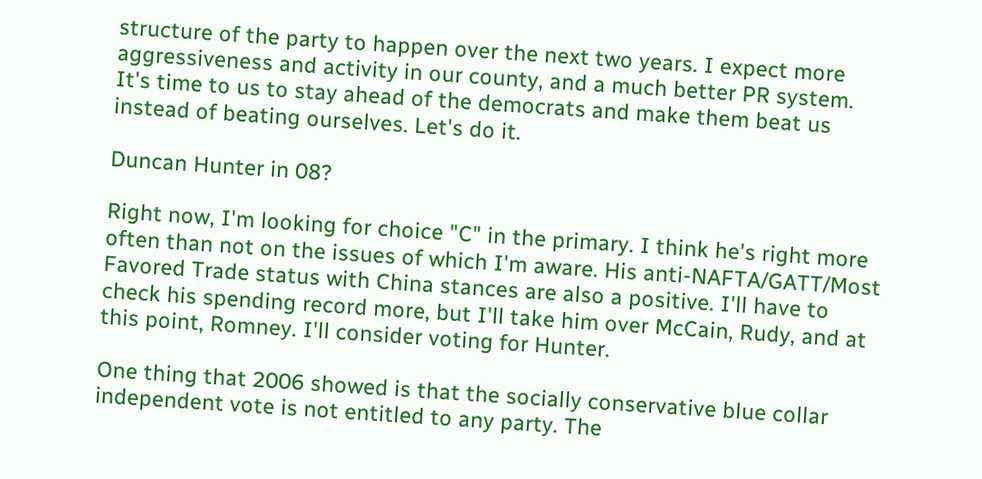structure of the party to happen over the next two years. I expect more aggressiveness and activity in our county, and a much better PR system.
It's time to us to stay ahead of the democrats and make them beat us instead of beating ourselves. Let's do it.

Duncan Hunter in 08?

Right now, I'm looking for choice "C" in the primary. I think he's right more often than not on the issues of which I'm aware. His anti-NAFTA/GATT/Most Favored Trade status with China stances are also a positive. I'll have to check his spending record more, but I'll take him over McCain, Rudy, and at this point, Romney. I'll consider voting for Hunter.

One thing that 2006 showed is that the socially conservative blue collar independent vote is not entitled to any party. The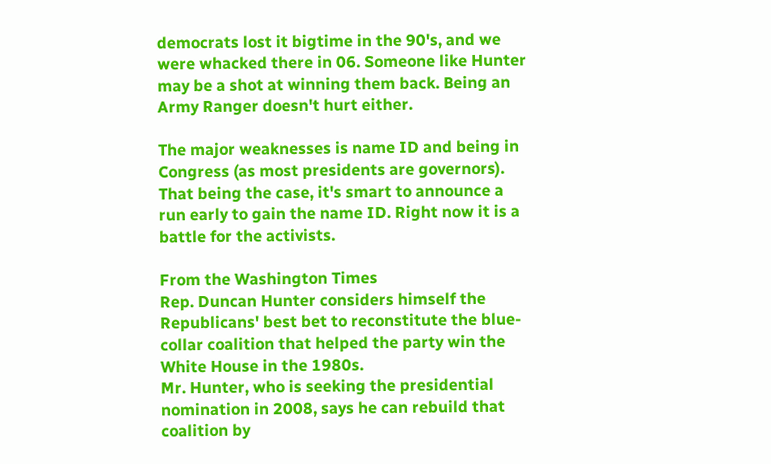democrats lost it bigtime in the 90's, and we were whacked there in 06. Someone like Hunter may be a shot at winning them back. Being an Army Ranger doesn't hurt either.

The major weaknesses is name ID and being in Congress (as most presidents are governors). That being the case, it's smart to announce a run early to gain the name ID. Right now it is a battle for the activists.

From the Washington Times
Rep. Duncan Hunter considers himself the Republicans' best bet to reconstitute the blue-collar coalition that helped the party win the White House in the 1980s.
Mr. Hunter, who is seeking the presidential nomination in 2008, says he can rebuild that coalition by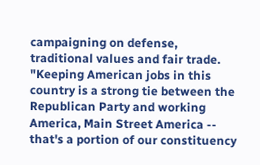campaigning on defense, traditional values and fair trade.
"Keeping American jobs in this country is a strong tie between the Republican Party and working America, Main Street America -- that's a portion of our constituency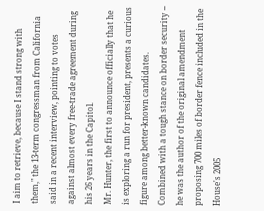I aim to retrieve, because I stand strong with them," the 13-term congressman from California said in a recent interview, pointing to votes against almost every free-trade agreement during his 26 years in the Capitol.
Mr. Hunter, the first to announce officially that he is exploring a run for president, presents a curious figure among better-known candidates.
Combined with a tough stance on border security -- he was the author of the original amendment proposing 700 miles of border fence included in the House's 2005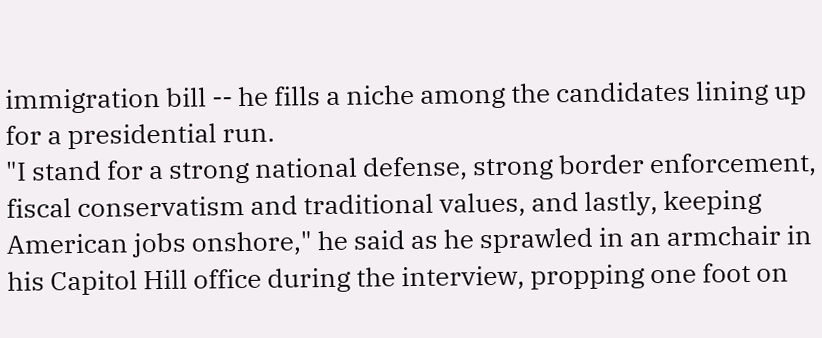immigration bill -- he fills a niche among the candidates lining up for a presidential run.
"I stand for a strong national defense, strong border enforcement, fiscal conservatism and traditional values, and lastly, keeping American jobs onshore," he said as he sprawled in an armchair in his Capitol Hill office during the interview, propping one foot on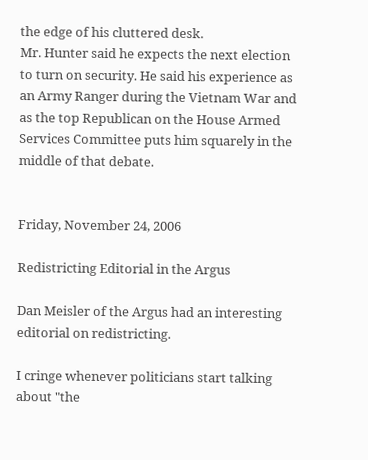the edge of his cluttered desk.
Mr. Hunter said he expects the next election to turn on security. He said his experience as an Army Ranger during the Vietnam War and as the top Republican on the House Armed Services Committee puts him squarely in the middle of that debate.


Friday, November 24, 2006

Redistricting Editorial in the Argus

Dan Meisler of the Argus had an interesting editorial on redistricting.

I cringe whenever politicians start talking about "the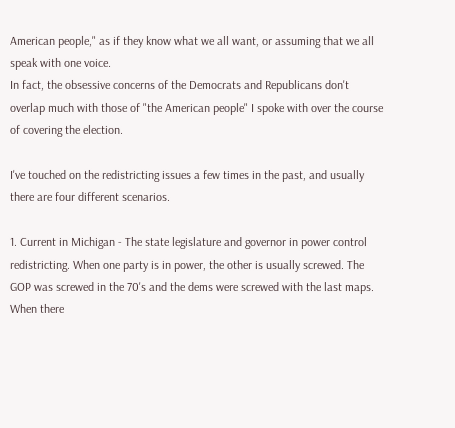American people," as if they know what we all want, or assuming that we all speak with one voice.
In fact, the obsessive concerns of the Democrats and Republicans don't overlap much with those of "the American people" I spoke with over the course of covering the election.

I've touched on the redistricting issues a few times in the past, and usually there are four different scenarios.

1. Current in Michigan - The state legislature and governor in power control redistricting. When one party is in power, the other is usually screwed. The GOP was screwed in the 70's and the dems were screwed with the last maps. When there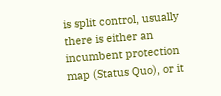is split control, usually there is either an incumbent protection map (Status Quo), or it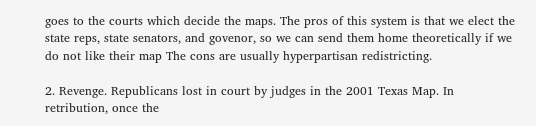goes to the courts which decide the maps. The pros of this system is that we elect the state reps, state senators, and govenor, so we can send them home theoretically if we do not like their map The cons are usually hyperpartisan redistricting.

2. Revenge. Republicans lost in court by judges in the 2001 Texas Map. In retribution, once the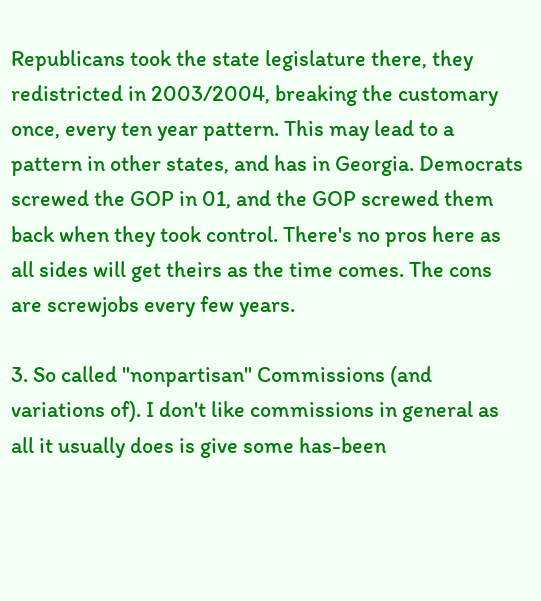Republicans took the state legislature there, they redistricted in 2003/2004, breaking the customary once, every ten year pattern. This may lead to a pattern in other states, and has in Georgia. Democrats screwed the GOP in 01, and the GOP screwed them back when they took control. There's no pros here as all sides will get theirs as the time comes. The cons are screwjobs every few years.

3. So called "nonpartisan" Commissions (and variations of). I don't like commissions in general as all it usually does is give some has-been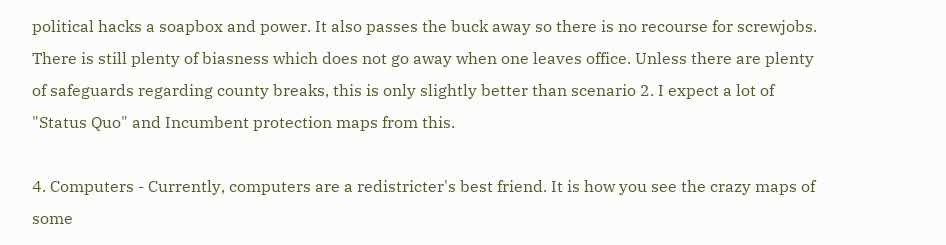political hacks a soapbox and power. It also passes the buck away so there is no recourse for screwjobs. There is still plenty of biasness which does not go away when one leaves office. Unless there are plenty of safeguards regarding county breaks, this is only slightly better than scenario 2. I expect a lot of "Status Quo" and Incumbent protection maps from this.

4. Computers - Currently, computers are a redistricter's best friend. It is how you see the crazy maps of some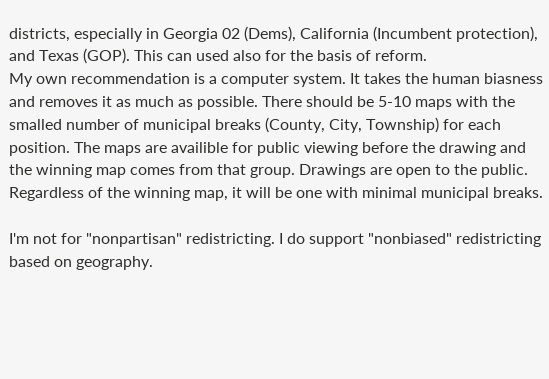districts, especially in Georgia 02 (Dems), California (Incumbent protection), and Texas (GOP). This can used also for the basis of reform.
My own recommendation is a computer system. It takes the human biasness and removes it as much as possible. There should be 5-10 maps with the smalled number of municipal breaks (County, City, Township) for each position. The maps are availible for public viewing before the drawing and the winning map comes from that group. Drawings are open to the public. Regardless of the winning map, it will be one with minimal municipal breaks.

I'm not for "nonpartisan" redistricting. I do support "nonbiased" redistricting based on geography.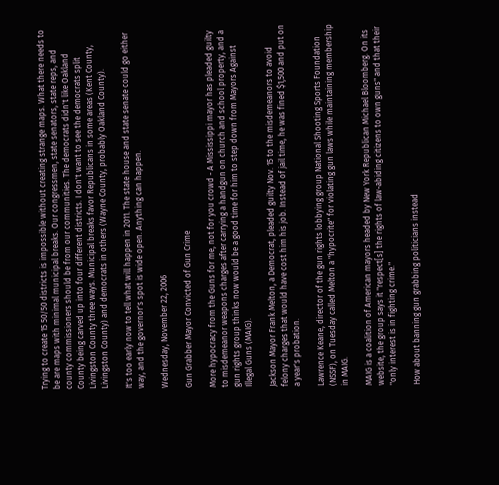Trying to create 15 50/50 districts is impossible without creating strange maps. What there needs to be are maps with minimal municipal breaks. Our congressmen, state senators, state reps, and county commissioners should be from our communities. The democrats didn't like Oakland County being carved up into four different districts. I don't want to see the democrats split Livingston County three ways. Municipal breaks favor Republicans in some areas (Kent County, Livingston County) and democrats in others (Wayne County, probably Oakland County).

It's too early now to tell what will happen in 2011. The state house and state senate could go either way, and the governor's spot is wide open. Anything can happen.

Wednesday, November 22, 2006

Gun Grabber Mayor Convicted of Gun Crime

More hypocracy from the Guns for me, not for you crowd - A Mississippi mayor has pleaded guilty to misdemeanor weapons charges after carrying a handgun on church and school property, and a gun rights group thinks now would be a good time for him to step down from Mayors Against Illegal Guns (MAIG).

Jackson Mayor Frank Melton, a Democrat, pleaded guilty Nov. 15 to the misdemeanors to avoid felony charges that would have cost him his job. Instead of jail time, he was fined $1,500 and put on a year's probation.

Lawrence Keane, director of the gun rights lobbying group National Shooting Sports Foundation (NSSF), on Tuesday called Melton a "hypocrite" for violating gun laws while maintaining membership in MAIG.

MAIG is a coalition of American mayors headed by New York Republican Michael Bloomberg. On its website, the group says it "respect[s] the rights of law-abiding citizens to own guns" and that their "only interest is in fighting crime."

How about banning gun grabbing politicians instead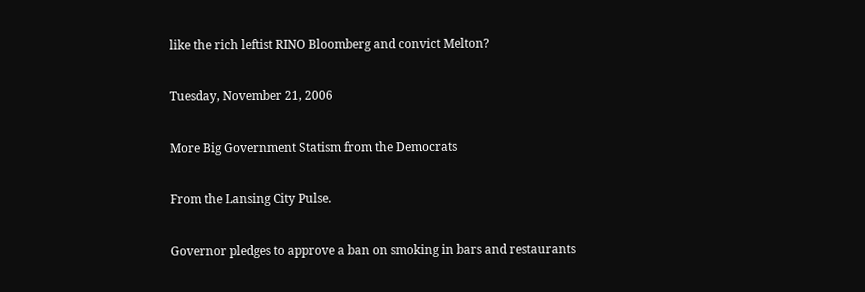like the rich leftist RINO Bloomberg and convict Melton?

Tuesday, November 21, 2006

More Big Government Statism from the Democrats

From the Lansing City Pulse.

Governor pledges to approve a ban on smoking in bars and restaurants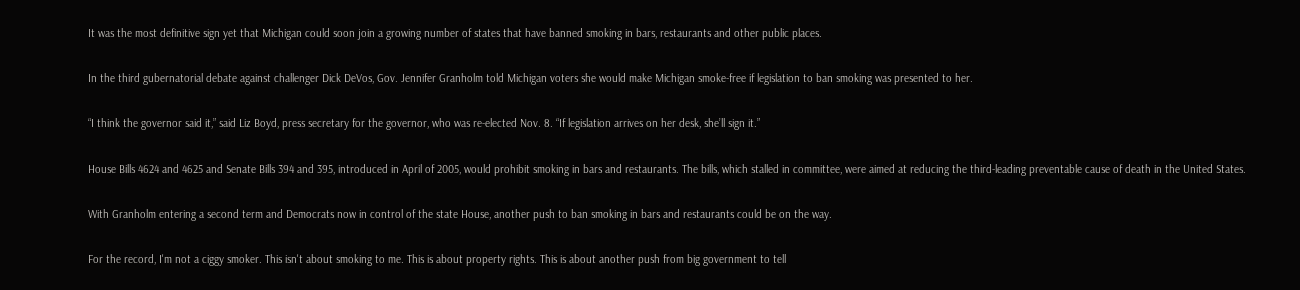It was the most definitive sign yet that Michigan could soon join a growing number of states that have banned smoking in bars, restaurants and other public places.

In the third gubernatorial debate against challenger Dick DeVos, Gov. Jennifer Granholm told Michigan voters she would make Michigan smoke-free if legislation to ban smoking was presented to her.

“I think the governor said it,” said Liz Boyd, press secretary for the governor, who was re-elected Nov. 8. “If legislation arrives on her desk, she’ll sign it.”

House Bills 4624 and 4625 and Senate Bills 394 and 395, introduced in April of 2005, would prohibit smoking in bars and restaurants. The bills, which stalled in committee, were aimed at reducing the third-leading preventable cause of death in the United States.

With Granholm entering a second term and Democrats now in control of the state House, another push to ban smoking in bars and restaurants could be on the way.

For the record, I'm not a ciggy smoker. This isn't about smoking to me. This is about property rights. This is about another push from big government to tell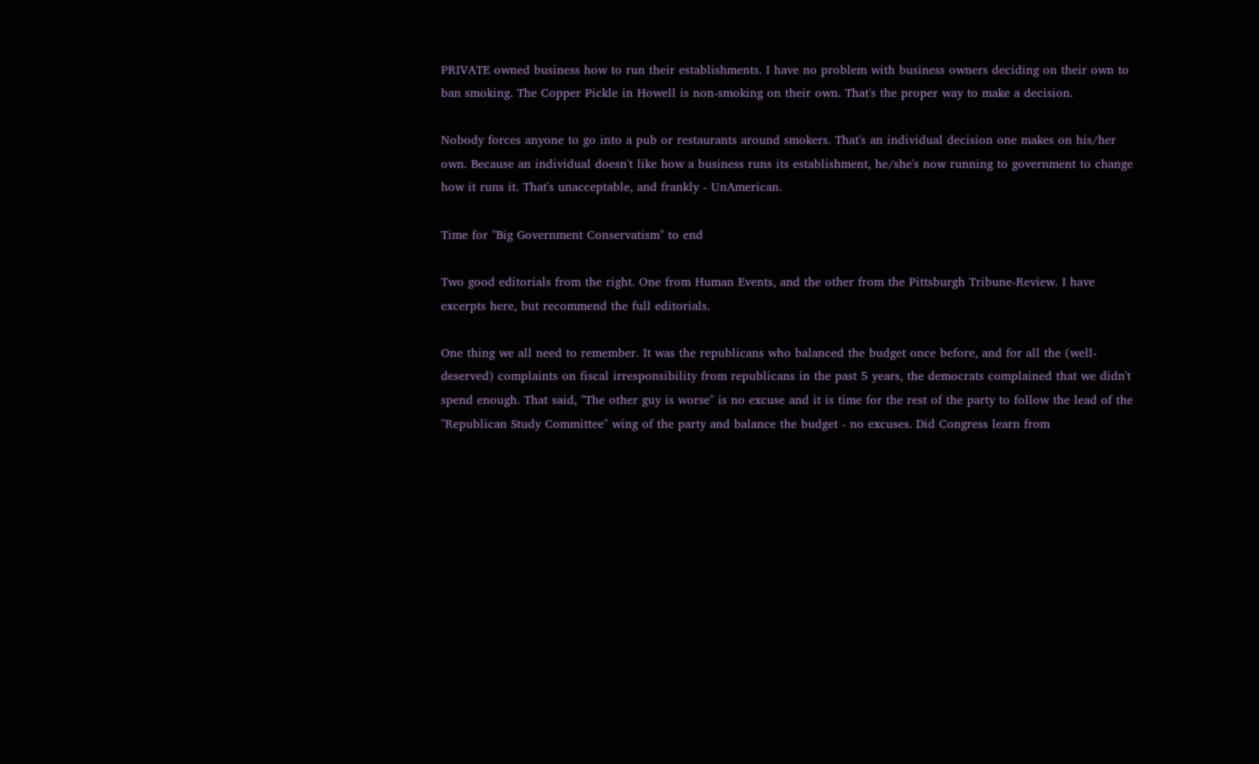PRIVATE owned business how to run their establishments. I have no problem with business owners deciding on their own to ban smoking. The Copper Pickle in Howell is non-smoking on their own. That's the proper way to make a decision.

Nobody forces anyone to go into a pub or restaurants around smokers. That's an individual decision one makes on his/her own. Because an individual doesn't like how a business runs its establishment, he/she's now running to government to change how it runs it. That's unacceptable, and frankly - UnAmerican.

Time for "Big Government Conservatism" to end

Two good editorials from the right. One from Human Events, and the other from the Pittsburgh Tribune-Review. I have excerpts here, but recommend the full editorials.

One thing we all need to remember. It was the republicans who balanced the budget once before, and for all the (well-deserved) complaints on fiscal irresponsibility from republicans in the past 5 years, the democrats complained that we didn't spend enough. That said, "The other guy is worse" is no excuse and it is time for the rest of the party to follow the lead of the "Republican Study Committee" wing of the party and balance the budget - no excuses. Did Congress learn from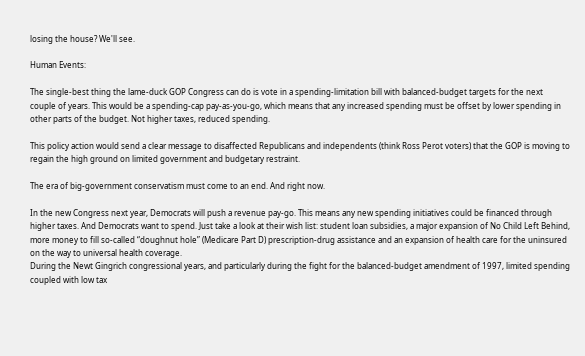losing the house? We'll see.

Human Events:

The single-best thing the lame-duck GOP Congress can do is vote in a spending-limitation bill with balanced-budget targets for the next couple of years. This would be a spending-cap pay-as-you-go, which means that any increased spending must be offset by lower spending in other parts of the budget. Not higher taxes, reduced spending.

This policy action would send a clear message to disaffected Republicans and independents (think Ross Perot voters) that the GOP is moving to regain the high ground on limited government and budgetary restraint.

The era of big-government conservatism must come to an end. And right now.

In the new Congress next year, Democrats will push a revenue pay-go. This means any new spending initiatives could be financed through higher taxes. And Democrats want to spend. Just take a look at their wish list: student loan subsidies, a major expansion of No Child Left Behind, more money to fill so-called “doughnut hole” (Medicare Part D) prescription-drug assistance and an expansion of health care for the uninsured on the way to universal health coverage.
During the Newt Gingrich congressional years, and particularly during the fight for the balanced-budget amendment of 1997, limited spending coupled with low tax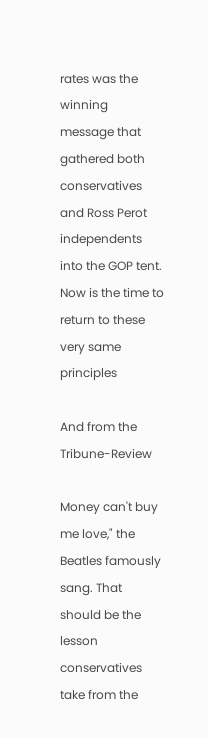rates was the winning message that gathered both conservatives and Ross Perot independents into the GOP tent. Now is the time to return to these very same principles

And from the Tribune-Review

Money can't buy me love," the Beatles famously sang. That should be the lesson conservatives take from the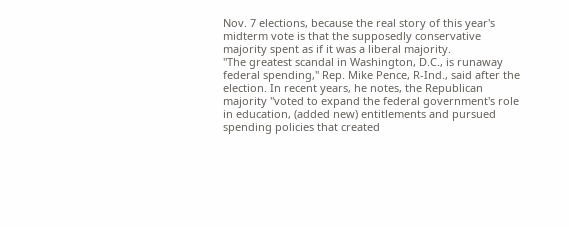Nov. 7 elections, because the real story of this year's midterm vote is that the supposedly conservative majority spent as if it was a liberal majority.
"The greatest scandal in Washington, D.C., is runaway federal spending," Rep. Mike Pence, R-Ind., said after the election. In recent years, he notes, the Republican majority "voted to expand the federal government's role in education, (added new) entitlements and pursued spending policies that created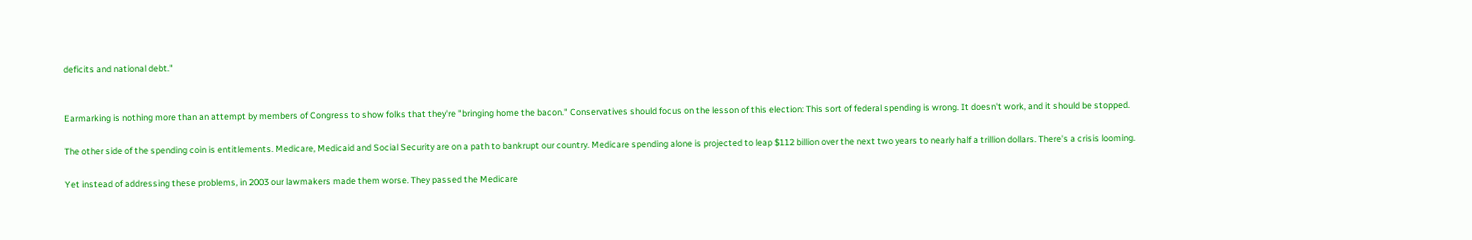deficits and national debt."


Earmarking is nothing more than an attempt by members of Congress to show folks that they're "bringing home the bacon." Conservatives should focus on the lesson of this election: This sort of federal spending is wrong. It doesn't work, and it should be stopped.

The other side of the spending coin is entitlements. Medicare, Medicaid and Social Security are on a path to bankrupt our country. Medicare spending alone is projected to leap $112 billion over the next two years to nearly half a trillion dollars. There's a crisis looming.

Yet instead of addressing these problems, in 2003 our lawmakers made them worse. They passed the Medicare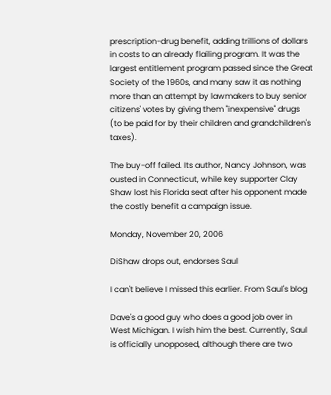prescription-drug benefit, adding trillions of dollars in costs to an already flailing program. It was the largest entitlement program passed since the Great Society of the 1960s, and many saw it as nothing more than an attempt by lawmakers to buy senior citizens' votes by giving them "inexpensive" drugs (to be paid for by their children and grandchildren's taxes).

The buy-off failed. Its author, Nancy Johnson, was ousted in Connecticut, while key supporter Clay Shaw lost his Florida seat after his opponent made the costly benefit a campaign issue.

Monday, November 20, 2006

DiShaw drops out, endorses Saul

I can't believe I missed this earlier. From Saul's blog

Dave's a good guy who does a good job over in West Michigan. I wish him the best. Currently, Saul is officially unopposed, although there are two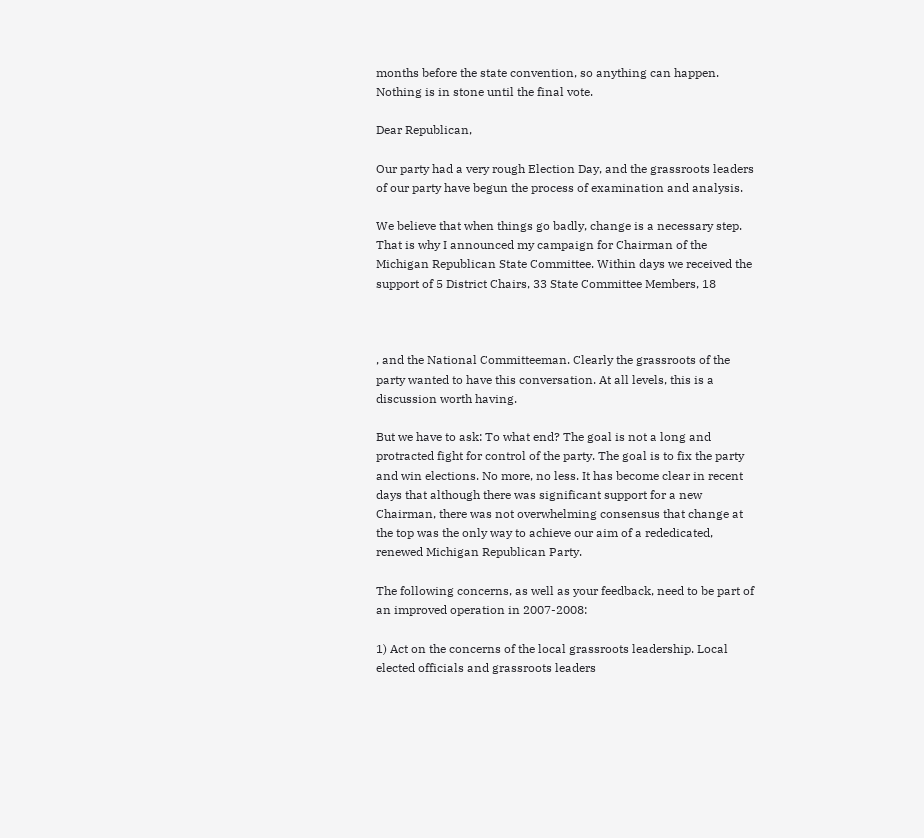months before the state convention, so anything can happen. Nothing is in stone until the final vote.

Dear Republican,

Our party had a very rough Election Day, and the grassroots leaders of our party have begun the process of examination and analysis.

We believe that when things go badly, change is a necessary step. That is why I announced my campaign for Chairman of the Michigan Republican State Committee. Within days we received the support of 5 District Chairs, 33 State Committee Members, 18



, and the National Committeeman. Clearly the grassroots of the party wanted to have this conversation. At all levels, this is a discussion worth having.

But we have to ask: To what end? The goal is not a long and protracted fight for control of the party. The goal is to fix the party and win elections. No more, no less. It has become clear in recent days that although there was significant support for a new Chairman, there was not overwhelming consensus that change at the top was the only way to achieve our aim of a rededicated, renewed Michigan Republican Party.

The following concerns, as well as your feedback, need to be part of an improved operation in 2007-2008:

1) Act on the concerns of the local grassroots leadership. Local elected officials and grassroots leaders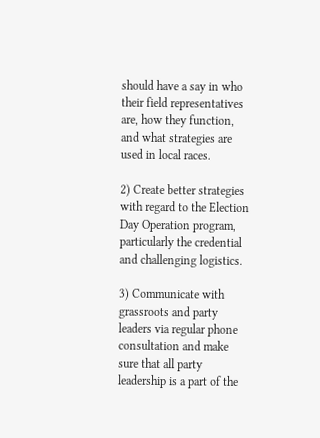should have a say in who their field representatives are, how they function, and what strategies are used in local races.

2) Create better strategies with regard to the Election Day Operation program, particularly the credential and challenging logistics.

3) Communicate with grassroots and party leaders via regular phone consultation and make sure that all party leadership is a part of the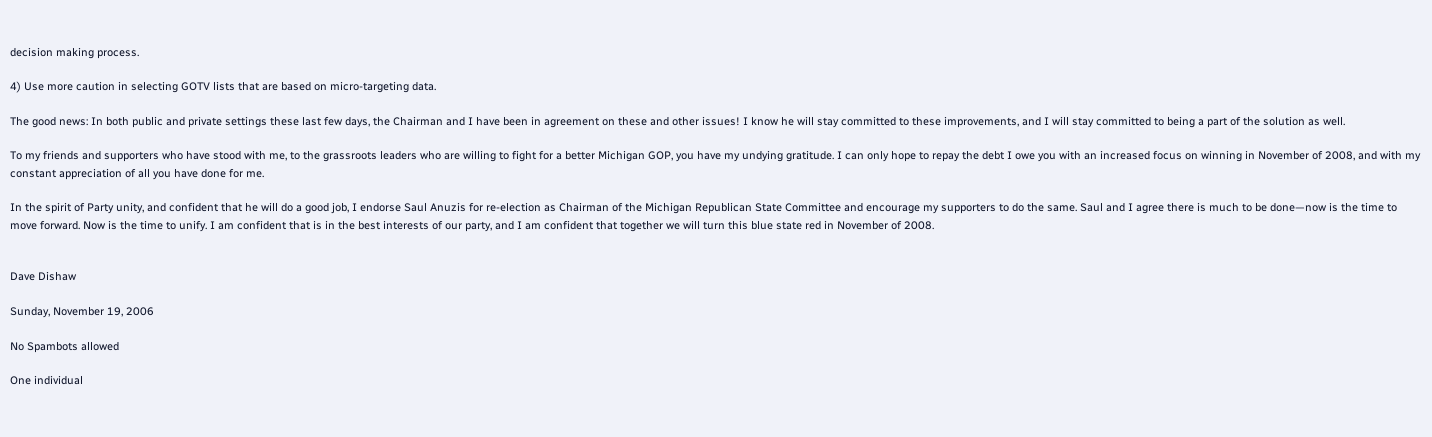decision making process.

4) Use more caution in selecting GOTV lists that are based on micro-targeting data.

The good news: In both public and private settings these last few days, the Chairman and I have been in agreement on these and other issues! I know he will stay committed to these improvements, and I will stay committed to being a part of the solution as well.

To my friends and supporters who have stood with me, to the grassroots leaders who are willing to fight for a better Michigan GOP, you have my undying gratitude. I can only hope to repay the debt I owe you with an increased focus on winning in November of 2008, and with my constant appreciation of all you have done for me.

In the spirit of Party unity, and confident that he will do a good job, I endorse Saul Anuzis for re-election as Chairman of the Michigan Republican State Committee and encourage my supporters to do the same. Saul and I agree there is much to be done—now is the time to move forward. Now is the time to unify. I am confident that is in the best interests of our party, and I am confident that together we will turn this blue state red in November of 2008.


Dave Dishaw

Sunday, November 19, 2006

No Spambots allowed

One individual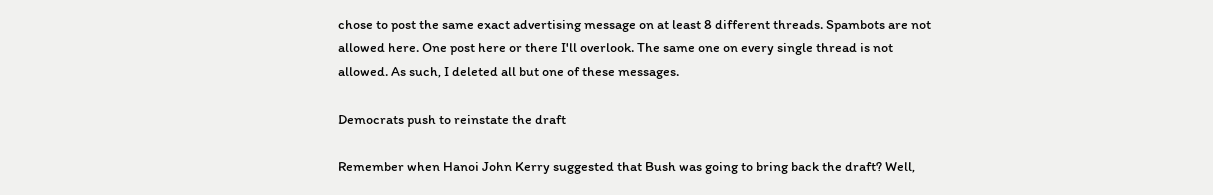chose to post the same exact advertising message on at least 8 different threads. Spambots are not allowed here. One post here or there I'll overlook. The same one on every single thread is not allowed. As such, I deleted all but one of these messages.

Democrats push to reinstate the draft

Remember when Hanoi John Kerry suggested that Bush was going to bring back the draft? Well,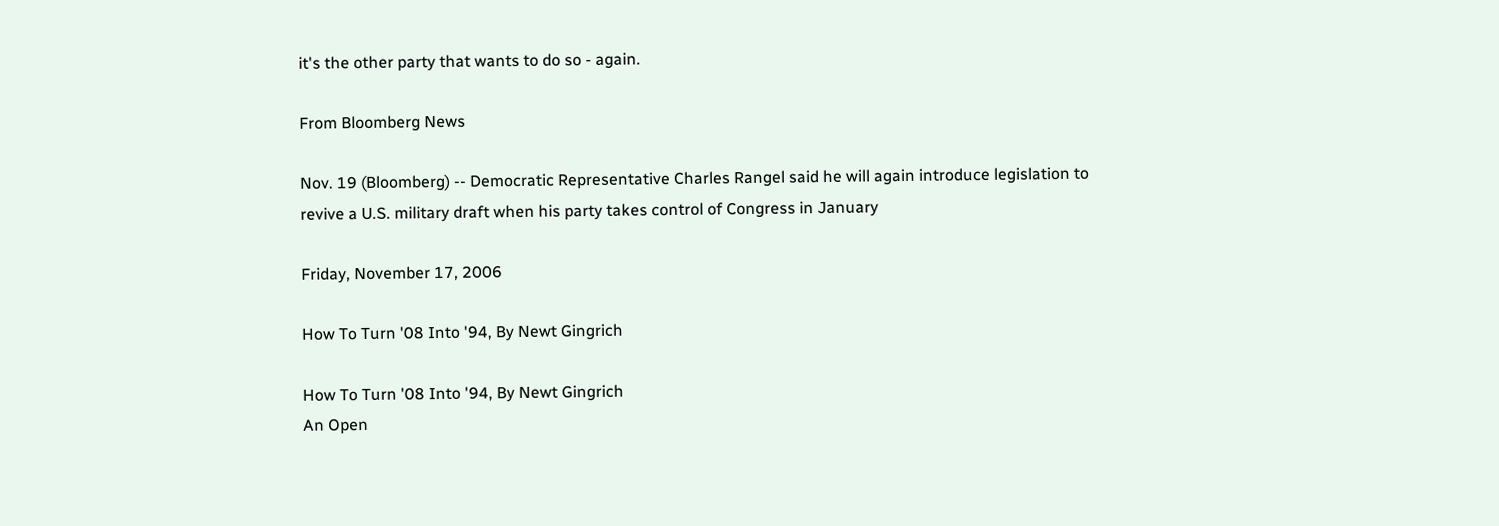it's the other party that wants to do so - again.

From Bloomberg News

Nov. 19 (Bloomberg) -- Democratic Representative Charles Rangel said he will again introduce legislation to revive a U.S. military draft when his party takes control of Congress in January

Friday, November 17, 2006

How To Turn '08 Into '94, By Newt Gingrich

How To Turn '08 Into '94, By Newt Gingrich
An Open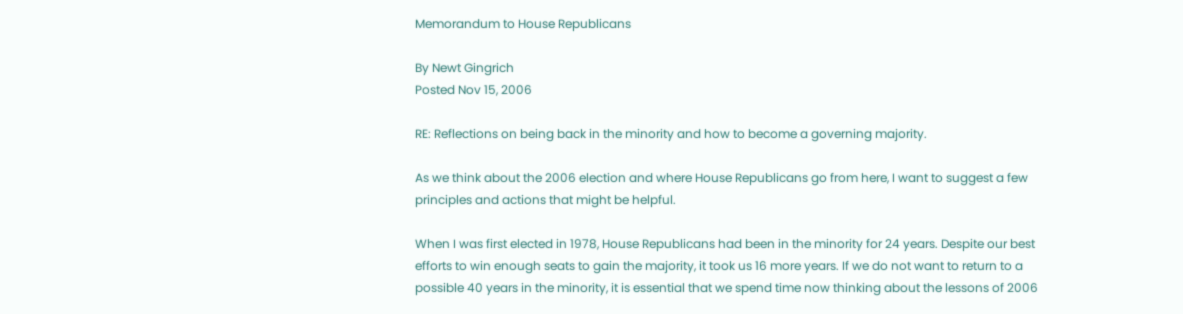Memorandum to House Republicans

By Newt Gingrich
Posted Nov 15, 2006

RE: Reflections on being back in the minority and how to become a governing majority.

As we think about the 2006 election and where House Republicans go from here, I want to suggest a few principles and actions that might be helpful.

When I was first elected in 1978, House Republicans had been in the minority for 24 years. Despite our best efforts to win enough seats to gain the majority, it took us 16 more years. If we do not want to return to a possible 40 years in the minority, it is essential that we spend time now thinking about the lessons of 2006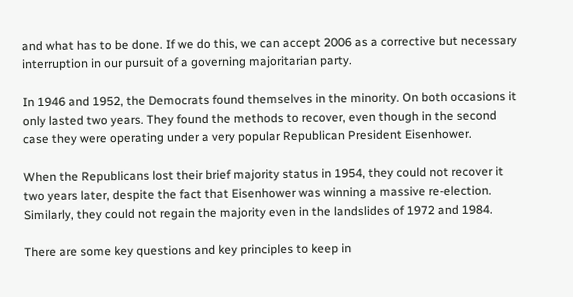and what has to be done. If we do this, we can accept 2006 as a corrective but necessary interruption in our pursuit of a governing majoritarian party.

In 1946 and 1952, the Democrats found themselves in the minority. On both occasions it only lasted two years. They found the methods to recover, even though in the second case they were operating under a very popular Republican President Eisenhower.

When the Republicans lost their brief majority status in 1954, they could not recover it two years later, despite the fact that Eisenhower was winning a massive re-election. Similarly, they could not regain the majority even in the landslides of 1972 and 1984.

There are some key questions and key principles to keep in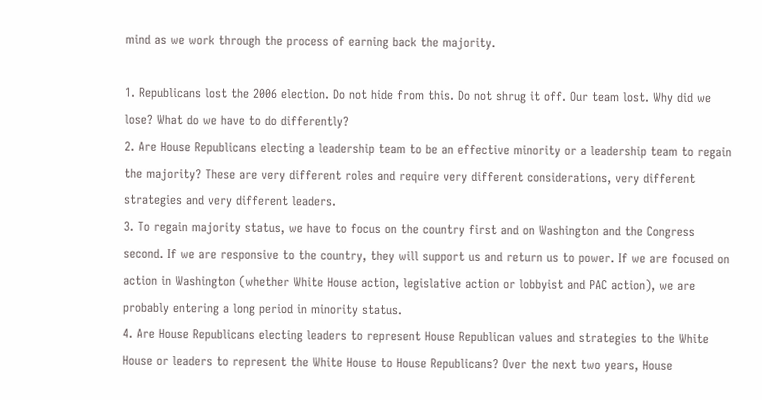mind as we work through the process of earning back the majority.

1. Republicans lost the 2006 election. Do not hide from this. Do not shrug it off. Our team lost. Why did we lose? What do we have to do differently?
2. Are House Republicans electing a leadership team to be an effective minority or a leadership team to regain the majority? These are very different roles and require very different considerations, very different strategies and very different leaders.
3. To regain majority status, we have to focus on the country first and on Washington and the Congress second. If we are responsive to the country, they will support us and return us to power. If we are focused on action in Washington (whether White House action, legislative action or lobbyist and PAC action), we are probably entering a long period in minority status.
4. Are House Republicans electing leaders to represent House Republican values and strategies to the White House or leaders to represent the White House to House Republicans? Over the next two years, House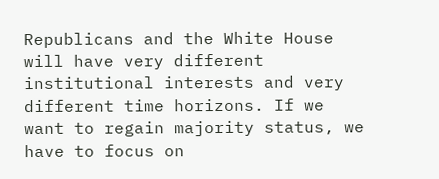Republicans and the White House will have very different institutional interests and very different time horizons. If we want to regain majority status, we have to focus on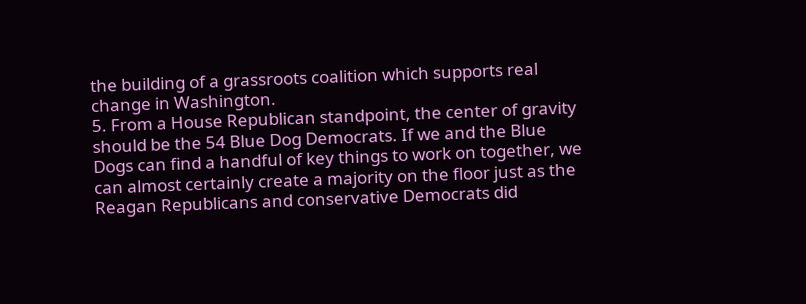the building of a grassroots coalition which supports real change in Washington.
5. From a House Republican standpoint, the center of gravity should be the 54 Blue Dog Democrats. If we and the Blue Dogs can find a handful of key things to work on together, we can almost certainly create a majority on the floor just as the Reagan Republicans and conservative Democrats did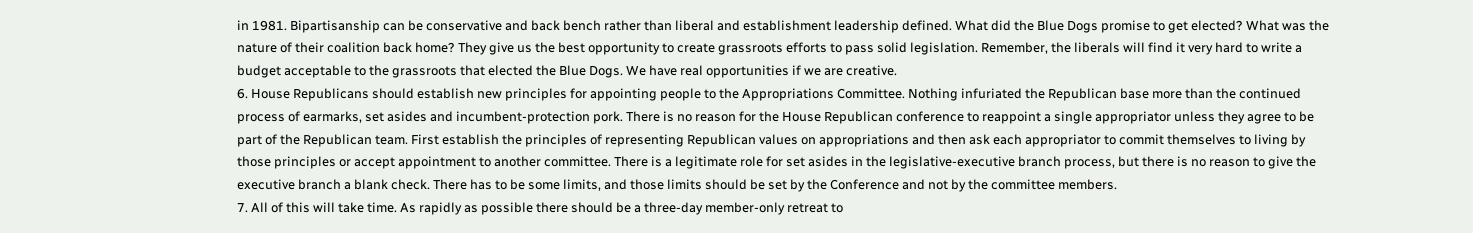in 1981. Bipartisanship can be conservative and back bench rather than liberal and establishment leadership defined. What did the Blue Dogs promise to get elected? What was the nature of their coalition back home? They give us the best opportunity to create grassroots efforts to pass solid legislation. Remember, the liberals will find it very hard to write a budget acceptable to the grassroots that elected the Blue Dogs. We have real opportunities if we are creative.
6. House Republicans should establish new principles for appointing people to the Appropriations Committee. Nothing infuriated the Republican base more than the continued process of earmarks, set asides and incumbent-protection pork. There is no reason for the House Republican conference to reappoint a single appropriator unless they agree to be part of the Republican team. First establish the principles of representing Republican values on appropriations and then ask each appropriator to commit themselves to living by those principles or accept appointment to another committee. There is a legitimate role for set asides in the legislative-executive branch process, but there is no reason to give the executive branch a blank check. There has to be some limits, and those limits should be set by the Conference and not by the committee members.
7. All of this will take time. As rapidly as possible there should be a three-day member-only retreat to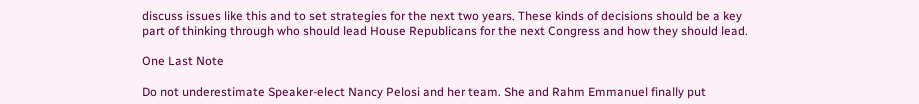discuss issues like this and to set strategies for the next two years. These kinds of decisions should be a key part of thinking through who should lead House Republicans for the next Congress and how they should lead.

One Last Note

Do not underestimate Speaker-elect Nancy Pelosi and her team. She and Rahm Emmanuel finally put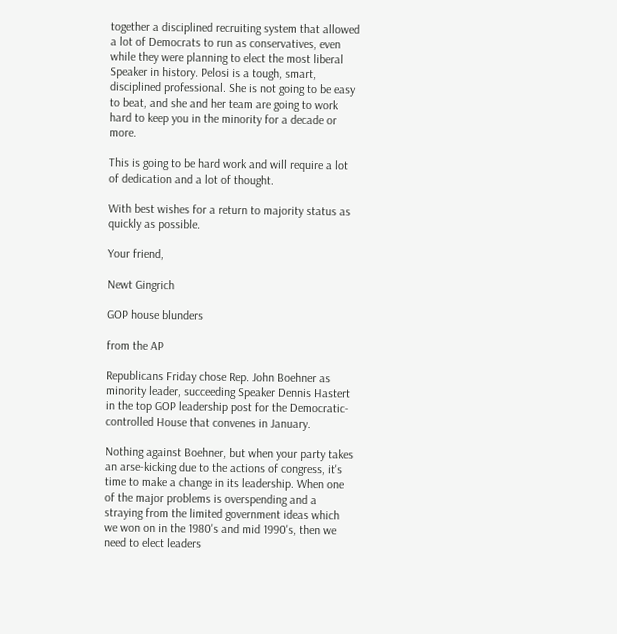together a disciplined recruiting system that allowed a lot of Democrats to run as conservatives, even while they were planning to elect the most liberal Speaker in history. Pelosi is a tough, smart, disciplined professional. She is not going to be easy to beat, and she and her team are going to work hard to keep you in the minority for a decade or more.

This is going to be hard work and will require a lot of dedication and a lot of thought.

With best wishes for a return to majority status as quickly as possible.

Your friend,

Newt Gingrich

GOP house blunders

from the AP

Republicans Friday chose Rep. John Boehner as minority leader, succeeding Speaker Dennis Hastert in the top GOP leadership post for the Democratic-controlled House that convenes in January.

Nothing against Boehner, but when your party takes an arse-kicking due to the actions of congress, it's time to make a change in its leadership. When one of the major problems is overspending and a straying from the limited government ideas which we won on in the 1980's and mid 1990's, then we need to elect leaders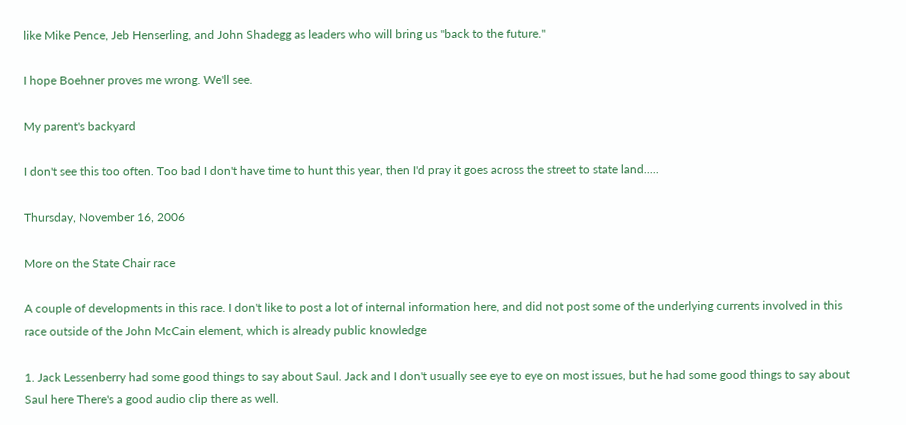like Mike Pence, Jeb Henserling, and John Shadegg as leaders who will bring us "back to the future."

I hope Boehner proves me wrong. We'll see.

My parent's backyard

I don't see this too often. Too bad I don't have time to hunt this year, then I'd pray it goes across the street to state land.....

Thursday, November 16, 2006

More on the State Chair race

A couple of developments in this race. I don't like to post a lot of internal information here, and did not post some of the underlying currents involved in this race outside of the John McCain element, which is already public knowledge

1. Jack Lessenberry had some good things to say about Saul. Jack and I don't usually see eye to eye on most issues, but he had some good things to say about Saul here There's a good audio clip there as well.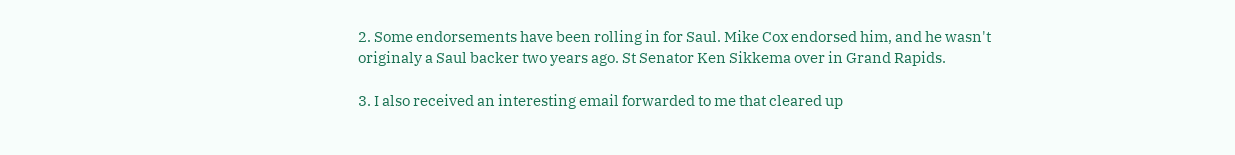2. Some endorsements have been rolling in for Saul. Mike Cox endorsed him, and he wasn't originaly a Saul backer two years ago. St Senator Ken Sikkema over in Grand Rapids.

3. I also received an interesting email forwarded to me that cleared up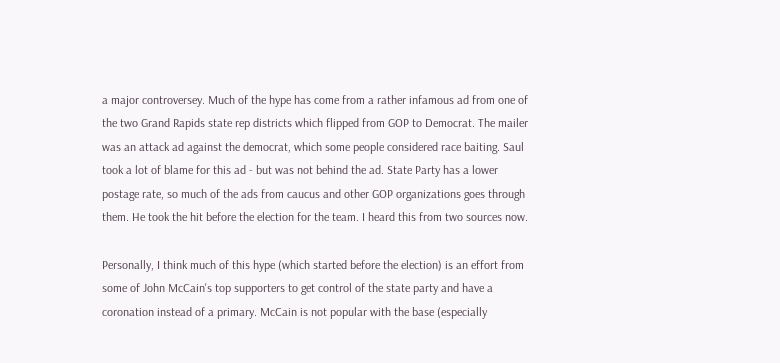a major controversey. Much of the hype has come from a rather infamous ad from one of the two Grand Rapids state rep districts which flipped from GOP to Democrat. The mailer was an attack ad against the democrat, which some people considered race baiting. Saul took a lot of blame for this ad - but was not behind the ad. State Party has a lower postage rate, so much of the ads from caucus and other GOP organizations goes through them. He took the hit before the election for the team. I heard this from two sources now.

Personally, I think much of this hype (which started before the election) is an effort from some of John McCain's top supporters to get control of the state party and have a coronation instead of a primary. McCain is not popular with the base (especially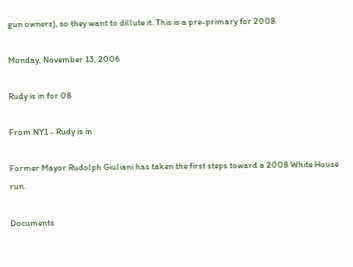gun owners), so they want to dillute it. This is a pre-primary for 2008.

Monday, November 13, 2006

Rudy is in for 08

From NY1 - Rudy is in

Former Mayor Rudolph Giuliani has taken the first steps toward a 2008 White House run.

Documents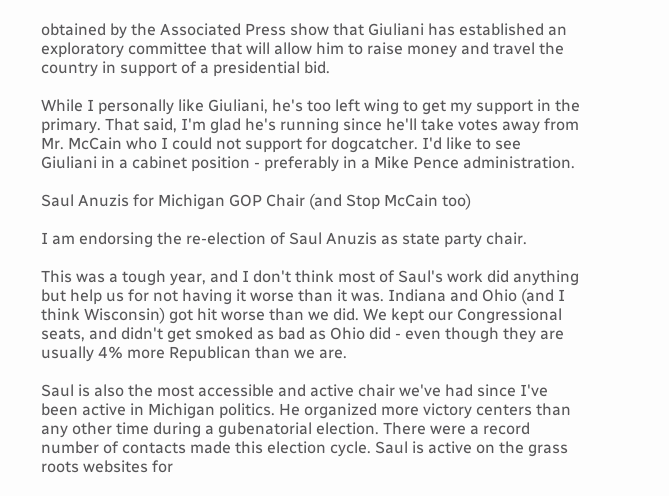obtained by the Associated Press show that Giuliani has established an exploratory committee that will allow him to raise money and travel the country in support of a presidential bid.

While I personally like Giuliani, he's too left wing to get my support in the primary. That said, I'm glad he's running since he'll take votes away from Mr. McCain who I could not support for dogcatcher. I'd like to see Giuliani in a cabinet position - preferably in a Mike Pence administration.

Saul Anuzis for Michigan GOP Chair (and Stop McCain too)

I am endorsing the re-election of Saul Anuzis as state party chair.

This was a tough year, and I don't think most of Saul's work did anything but help us for not having it worse than it was. Indiana and Ohio (and I think Wisconsin) got hit worse than we did. We kept our Congressional seats, and didn't get smoked as bad as Ohio did - even though they are usually 4% more Republican than we are.

Saul is also the most accessible and active chair we've had since I've been active in Michigan politics. He organized more victory centers than any other time during a gubenatorial election. There were a record number of contacts made this election cycle. Saul is active on the grass roots websites for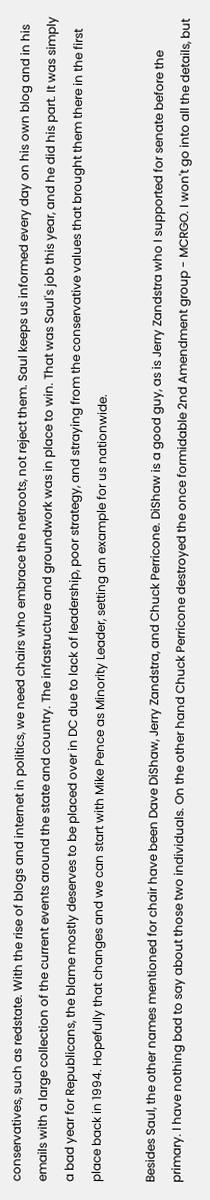conservatives, such as redstate. With the rise of blogs and internet in politics, we need chairs who embrace the netroots, not reject them. Saul keeps us informed every day on his own blog and in his emails with a large collection of the current events around the state and country. The infastructure and groundwork was in place to win. That was Saul's job this year, and he did his part. It was simply a bad year for Republicans, the blame mostly deserves to be placed over in DC due to lack of leadership, poor strategy, and straying from the conservative values that brought them there in the first place back in 1994. Hopefully that changes and we can start with Mike Pence as Minority Leader, setting an example for us nationwide.

Besides Saul, the other names mentioned for chair have been Dave DiShaw, Jerry Zandstra, and Chuck Perricone. DiShaw is a good guy, as is Jerry Zandstra who I supported for senate before the primary. I have nothing bad to say about those two individuals. On the other hand Chuck Perricone destroyed the once formidable 2nd Amendment group - MCRGO. I won't go into all the details, but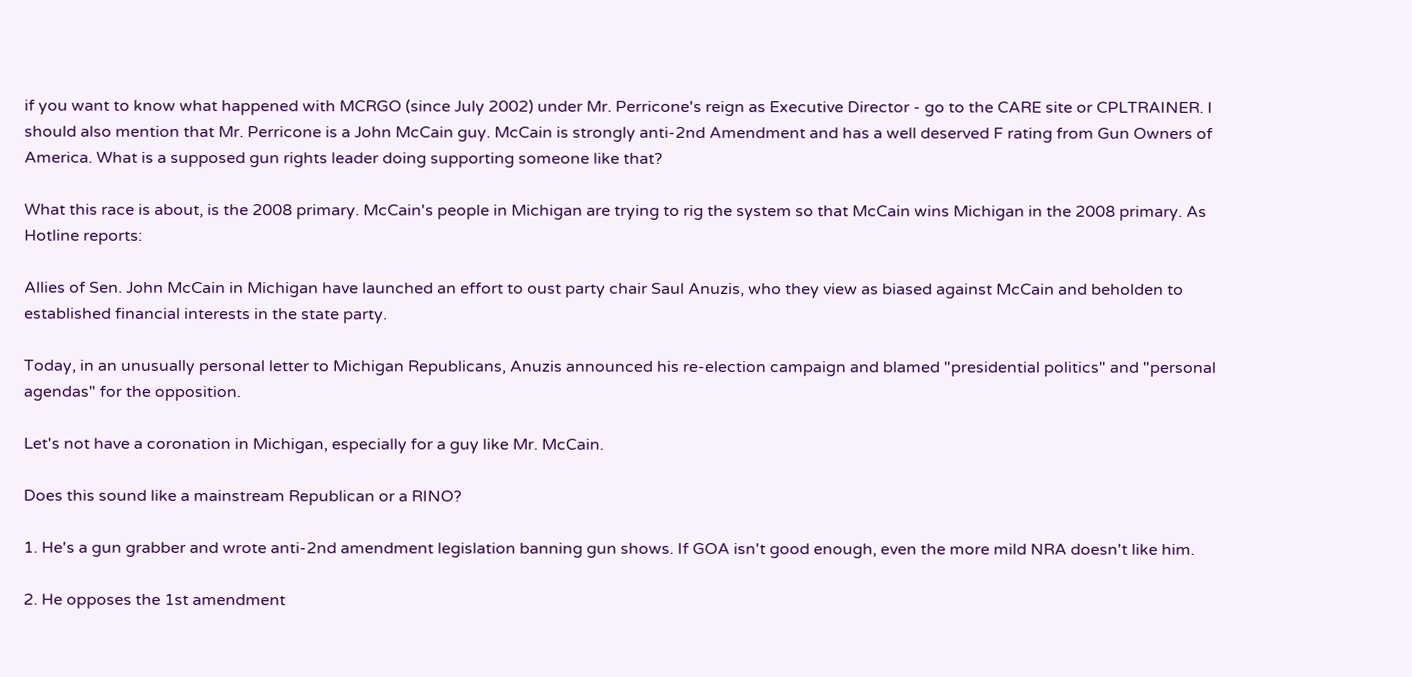if you want to know what happened with MCRGO (since July 2002) under Mr. Perricone's reign as Executive Director - go to the CARE site or CPLTRAINER. I should also mention that Mr. Perricone is a John McCain guy. McCain is strongly anti-2nd Amendment and has a well deserved F rating from Gun Owners of America. What is a supposed gun rights leader doing supporting someone like that?

What this race is about, is the 2008 primary. McCain's people in Michigan are trying to rig the system so that McCain wins Michigan in the 2008 primary. As Hotline reports:

Allies of Sen. John McCain in Michigan have launched an effort to oust party chair Saul Anuzis, who they view as biased against McCain and beholden to established financial interests in the state party.

Today, in an unusually personal letter to Michigan Republicans, Anuzis announced his re-election campaign and blamed "presidential politics" and "personal agendas" for the opposition.

Let's not have a coronation in Michigan, especially for a guy like Mr. McCain.

Does this sound like a mainstream Republican or a RINO?

1. He's a gun grabber and wrote anti-2nd amendment legislation banning gun shows. If GOA isn't good enough, even the more mild NRA doesn't like him.

2. He opposes the 1st amendment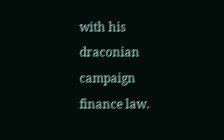with his draconian campaign finance law.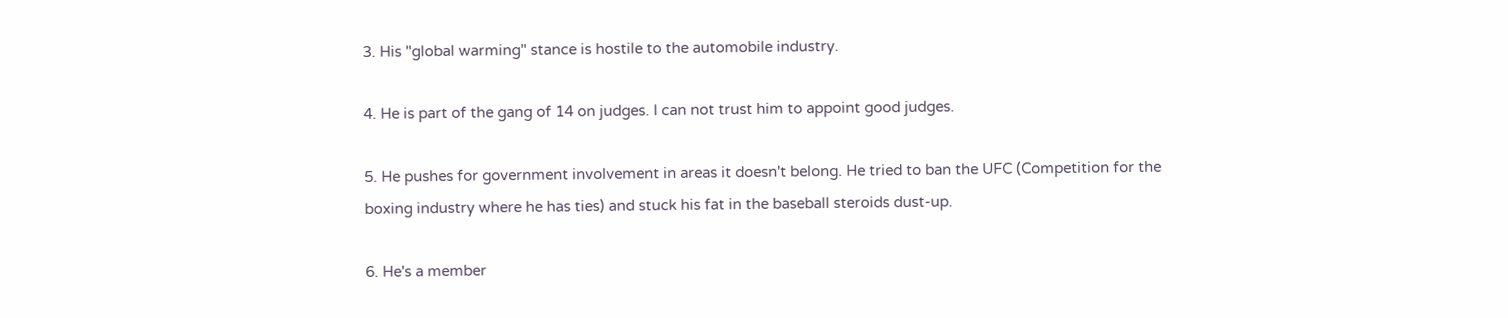3. His "global warming" stance is hostile to the automobile industry.

4. He is part of the gang of 14 on judges. I can not trust him to appoint good judges.

5. He pushes for government involvement in areas it doesn't belong. He tried to ban the UFC (Competition for the boxing industry where he has ties) and stuck his fat in the baseball steroids dust-up.

6. He's a member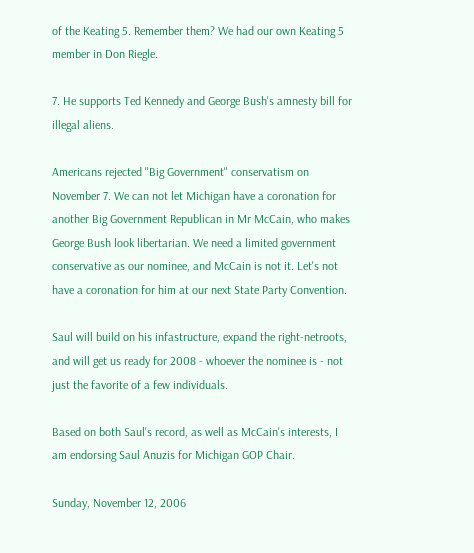of the Keating 5. Remember them? We had our own Keating 5 member in Don Riegle.

7. He supports Ted Kennedy and George Bush's amnesty bill for illegal aliens.

Americans rejected "Big Government" conservatism on November 7. We can not let Michigan have a coronation for another Big Government Republican in Mr McCain, who makes George Bush look libertarian. We need a limited government conservative as our nominee, and McCain is not it. Let's not have a coronation for him at our next State Party Convention.

Saul will build on his infastructure, expand the right-netroots, and will get us ready for 2008 - whoever the nominee is - not just the favorite of a few individuals.

Based on both Saul's record, as well as McCain's interests, I am endorsing Saul Anuzis for Michigan GOP Chair.

Sunday, November 12, 2006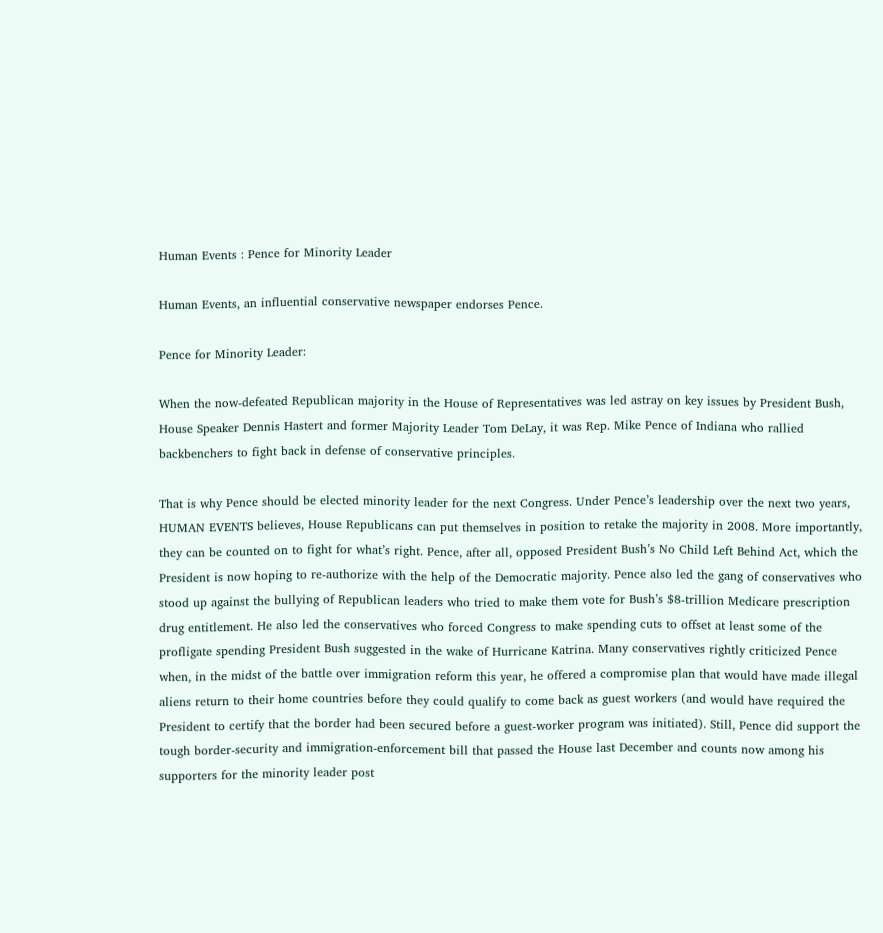Human Events : Pence for Minority Leader

Human Events, an influential conservative newspaper endorses Pence.

Pence for Minority Leader:

When the now-defeated Republican majority in the House of Representatives was led astray on key issues by President Bush, House Speaker Dennis Hastert and former Majority Leader Tom DeLay, it was Rep. Mike Pence of Indiana who rallied backbenchers to fight back in defense of conservative principles.

That is why Pence should be elected minority leader for the next Congress. Under Pence’s leadership over the next two years, HUMAN EVENTS believes, House Republicans can put themselves in position to retake the majority in 2008. More importantly, they can be counted on to fight for what’s right. Pence, after all, opposed President Bush’s No Child Left Behind Act, which the President is now hoping to re-authorize with the help of the Democratic majority. Pence also led the gang of conservatives who stood up against the bullying of Republican leaders who tried to make them vote for Bush’s $8-trillion Medicare prescription drug entitlement. He also led the conservatives who forced Congress to make spending cuts to offset at least some of the profligate spending President Bush suggested in the wake of Hurricane Katrina. Many conservatives rightly criticized Pence when, in the midst of the battle over immigration reform this year, he offered a compromise plan that would have made illegal aliens return to their home countries before they could qualify to come back as guest workers (and would have required the President to certify that the border had been secured before a guest-worker program was initiated). Still, Pence did support the tough border-security and immigration-enforcement bill that passed the House last December and counts now among his supporters for the minority leader post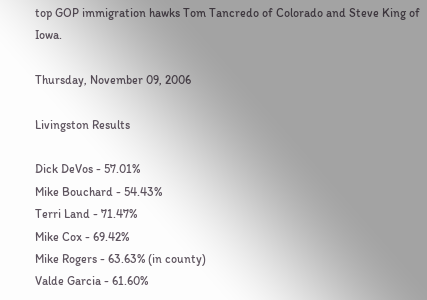top GOP immigration hawks Tom Tancredo of Colorado and Steve King of Iowa.

Thursday, November 09, 2006

Livingston Results

Dick DeVos - 57.01%
Mike Bouchard - 54.43%
Terri Land - 71.47%
Mike Cox - 69.42%
Mike Rogers - 63.63% (in county)
Valde Garcia - 61.60%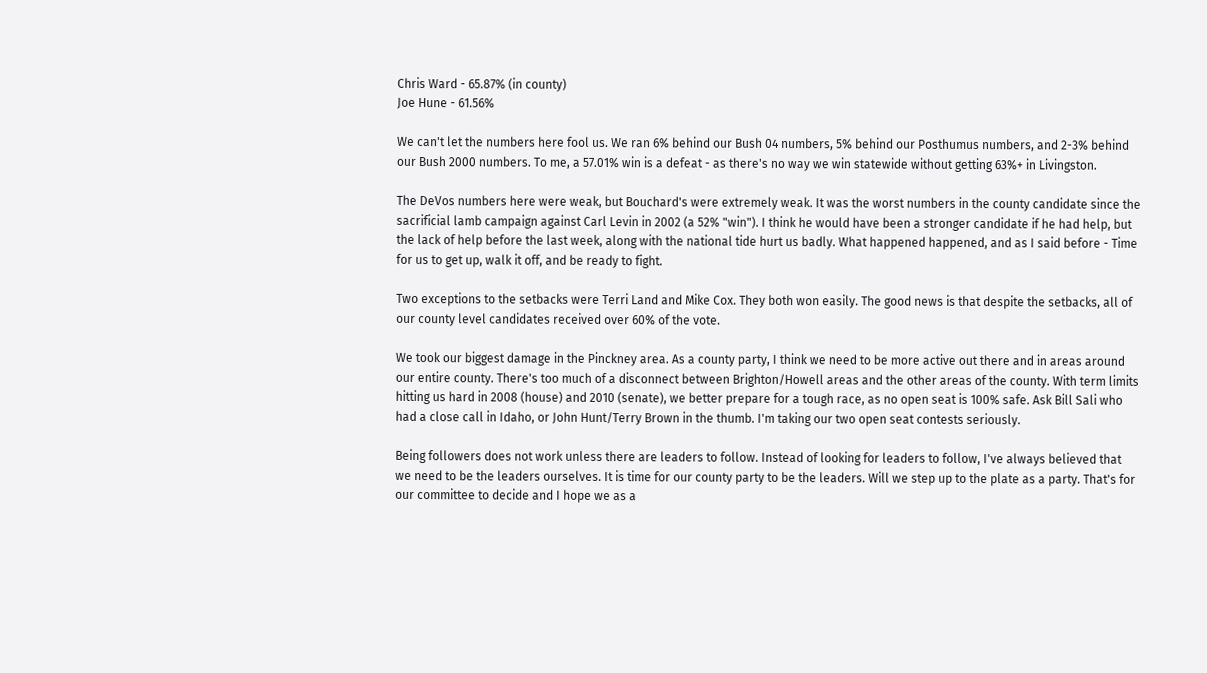Chris Ward - 65.87% (in county)
Joe Hune - 61.56%

We can't let the numbers here fool us. We ran 6% behind our Bush 04 numbers, 5% behind our Posthumus numbers, and 2-3% behind our Bush 2000 numbers. To me, a 57.01% win is a defeat - as there's no way we win statewide without getting 63%+ in Livingston.

The DeVos numbers here were weak, but Bouchard's were extremely weak. It was the worst numbers in the county candidate since the sacrificial lamb campaign against Carl Levin in 2002 (a 52% "win"). I think he would have been a stronger candidate if he had help, but the lack of help before the last week, along with the national tide hurt us badly. What happened happened, and as I said before - Time for us to get up, walk it off, and be ready to fight.

Two exceptions to the setbacks were Terri Land and Mike Cox. They both won easily. The good news is that despite the setbacks, all of our county level candidates received over 60% of the vote.

We took our biggest damage in the Pinckney area. As a county party, I think we need to be more active out there and in areas around our entire county. There's too much of a disconnect between Brighton/Howell areas and the other areas of the county. With term limits hitting us hard in 2008 (house) and 2010 (senate), we better prepare for a tough race, as no open seat is 100% safe. Ask Bill Sali who had a close call in Idaho, or John Hunt/Terry Brown in the thumb. I'm taking our two open seat contests seriously.

Being followers does not work unless there are leaders to follow. Instead of looking for leaders to follow, I've always believed that we need to be the leaders ourselves. It is time for our county party to be the leaders. Will we step up to the plate as a party. That's for our committee to decide and I hope we as a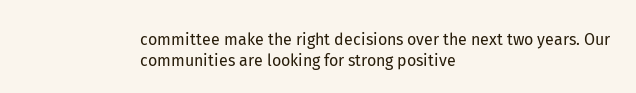committee make the right decisions over the next two years. Our communities are looking for strong positive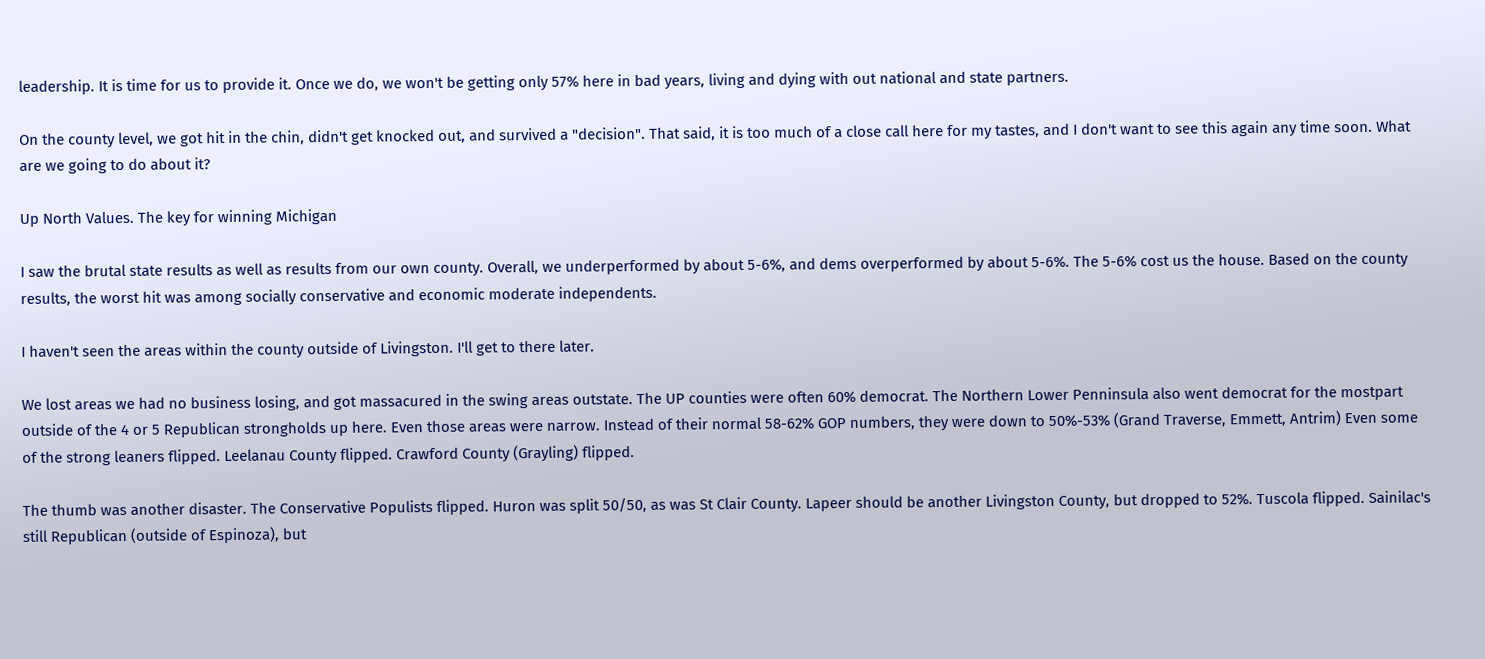leadership. It is time for us to provide it. Once we do, we won't be getting only 57% here in bad years, living and dying with out national and state partners.

On the county level, we got hit in the chin, didn't get knocked out, and survived a "decision". That said, it is too much of a close call here for my tastes, and I don't want to see this again any time soon. What are we going to do about it?

Up North Values. The key for winning Michigan

I saw the brutal state results as well as results from our own county. Overall, we underperformed by about 5-6%, and dems overperformed by about 5-6%. The 5-6% cost us the house. Based on the county results, the worst hit was among socially conservative and economic moderate independents.

I haven't seen the areas within the county outside of Livingston. I'll get to there later.

We lost areas we had no business losing, and got massacured in the swing areas outstate. The UP counties were often 60% democrat. The Northern Lower Penninsula also went democrat for the mostpart outside of the 4 or 5 Republican strongholds up here. Even those areas were narrow. Instead of their normal 58-62% GOP numbers, they were down to 50%-53% (Grand Traverse, Emmett, Antrim) Even some of the strong leaners flipped. Leelanau County flipped. Crawford County (Grayling) flipped.

The thumb was another disaster. The Conservative Populists flipped. Huron was split 50/50, as was St Clair County. Lapeer should be another Livingston County, but dropped to 52%. Tuscola flipped. Sainilac's still Republican (outside of Espinoza), but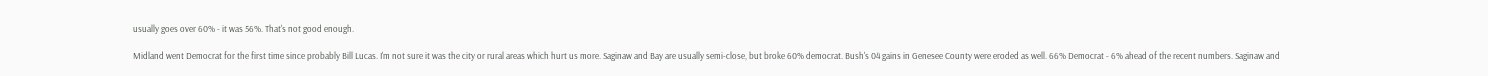usually goes over 60% - it was 56%. That's not good enough.

Midland went Democrat for the first time since probably Bill Lucas. I'm not sure it was the city or rural areas which hurt us more. Saginaw and Bay are usually semi-close, but broke 60% democrat. Bush's 04 gains in Genesee County were eroded as well. 66% Democrat - 6% ahead of the recent numbers. Saginaw and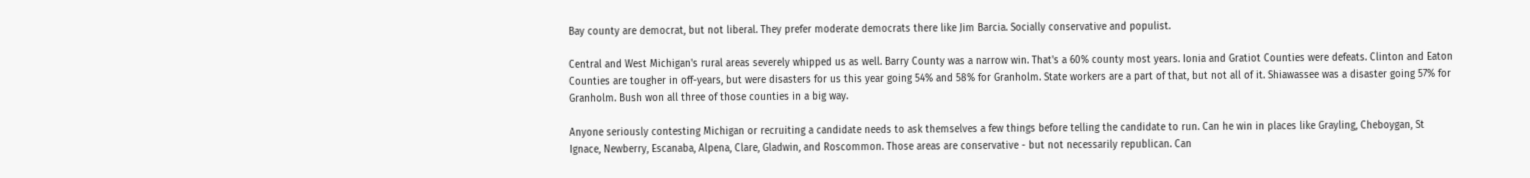Bay county are democrat, but not liberal. They prefer moderate democrats there like Jim Barcia. Socially conservative and populist.

Central and West Michigan's rural areas severely whipped us as well. Barry County was a narrow win. That's a 60% county most years. Ionia and Gratiot Counties were defeats. Clinton and Eaton Counties are tougher in off-years, but were disasters for us this year going 54% and 58% for Granholm. State workers are a part of that, but not all of it. Shiawassee was a disaster going 57% for Granholm. Bush won all three of those counties in a big way.

Anyone seriously contesting Michigan or recruiting a candidate needs to ask themselves a few things before telling the candidate to run. Can he win in places like Grayling, Cheboygan, St Ignace, Newberry, Escanaba, Alpena, Clare, Gladwin, and Roscommon. Those areas are conservative - but not necessarily republican. Can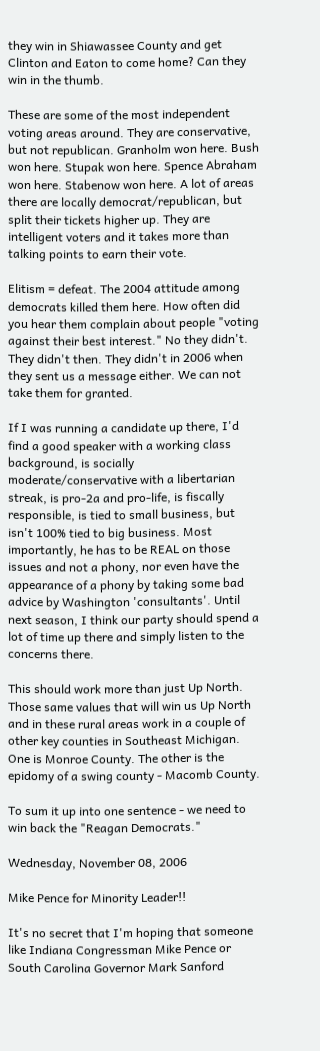they win in Shiawassee County and get Clinton and Eaton to come home? Can they win in the thumb.

These are some of the most independent voting areas around. They are conservative, but not republican. Granholm won here. Bush won here. Stupak won here. Spence Abraham won here. Stabenow won here. A lot of areas there are locally democrat/republican, but split their tickets higher up. They are intelligent voters and it takes more than talking points to earn their vote.

Elitism = defeat. The 2004 attitude among democrats killed them here. How often did you hear them complain about people "voting against their best interest." No they didn't. They didn't then. They didn't in 2006 when they sent us a message either. We can not take them for granted.

If I was running a candidate up there, I'd find a good speaker with a working class background, is socially moderate/conservative with a libertarian streak, is pro-2a and pro-life, is fiscally responsible, is tied to small business, but isn't 100% tied to big business. Most importantly, he has to be REAL on those issues and not a phony, nor even have the appearance of a phony by taking some bad advice by Washington 'consultants'. Until next season, I think our party should spend a lot of time up there and simply listen to the concerns there.

This should work more than just Up North. Those same values that will win us Up North and in these rural areas work in a couple of other key counties in Southeast Michigan. One is Monroe County. The other is the epidomy of a swing county - Macomb County.

To sum it up into one sentence - we need to win back the "Reagan Democrats."

Wednesday, November 08, 2006

Mike Pence for Minority Leader!!

It's no secret that I'm hoping that someone like Indiana Congressman Mike Pence or South Carolina Governor Mark Sanford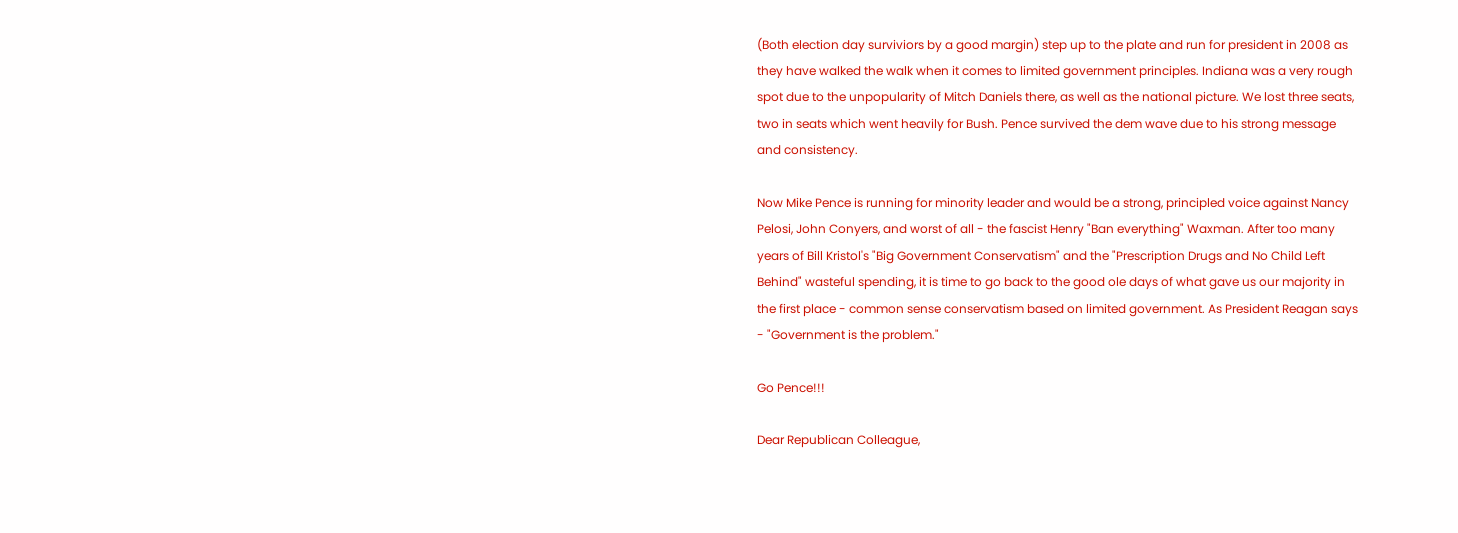(Both election day surviviors by a good margin) step up to the plate and run for president in 2008 as they have walked the walk when it comes to limited government principles. Indiana was a very rough spot due to the unpopularity of Mitch Daniels there, as well as the national picture. We lost three seats, two in seats which went heavily for Bush. Pence survived the dem wave due to his strong message and consistency.

Now Mike Pence is running for minority leader and would be a strong, principled voice against Nancy Pelosi, John Conyers, and worst of all - the fascist Henry "Ban everything" Waxman. After too many years of Bill Kristol's "Big Government Conservatism" and the "Prescription Drugs and No Child Left Behind" wasteful spending, it is time to go back to the good ole days of what gave us our majority in the first place - common sense conservatism based on limited government. As President Reagan says - "Government is the problem."

Go Pence!!!

Dear Republican Colleague,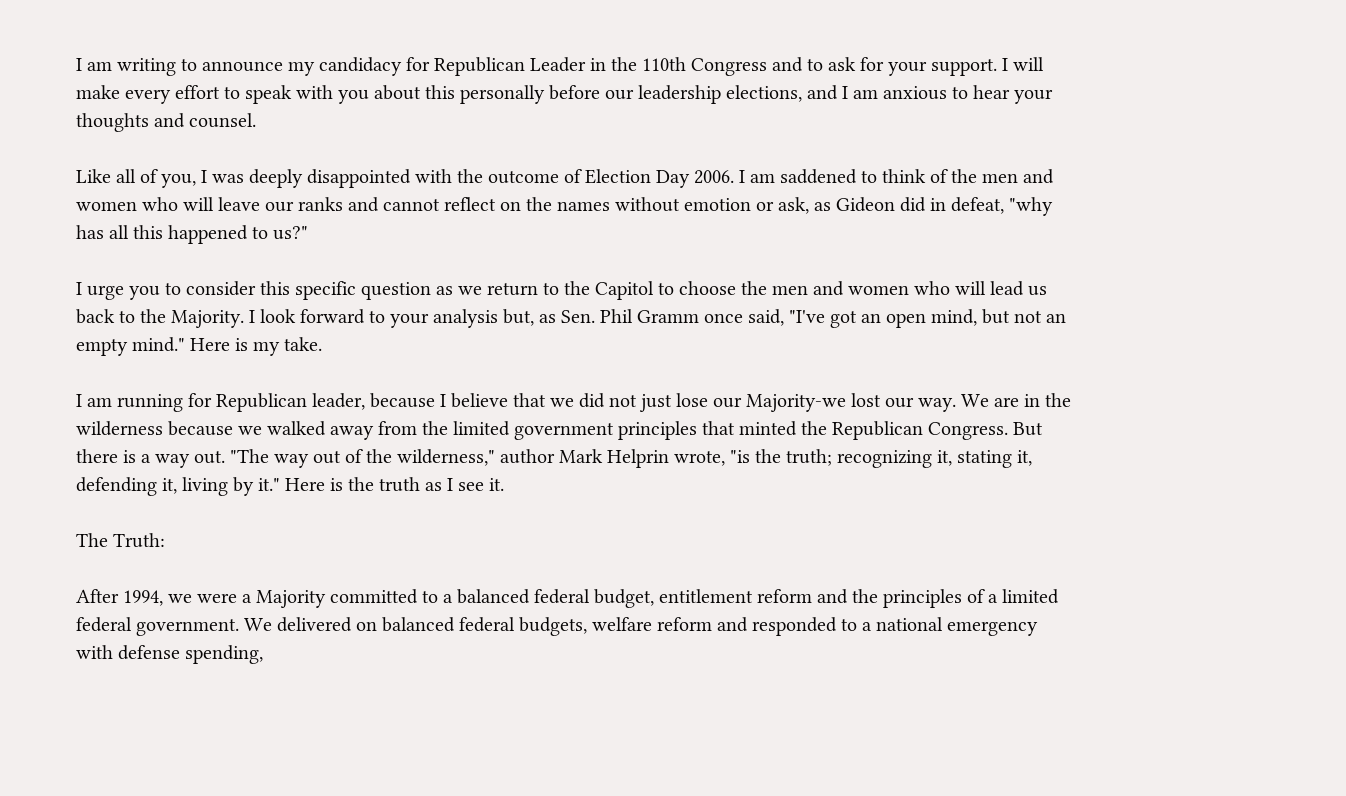I am writing to announce my candidacy for Republican Leader in the 110th Congress and to ask for your support. I will make every effort to speak with you about this personally before our leadership elections, and I am anxious to hear your thoughts and counsel.

Like all of you, I was deeply disappointed with the outcome of Election Day 2006. I am saddened to think of the men and women who will leave our ranks and cannot reflect on the names without emotion or ask, as Gideon did in defeat, "why has all this happened to us?"

I urge you to consider this specific question as we return to the Capitol to choose the men and women who will lead us back to the Majority. I look forward to your analysis but, as Sen. Phil Gramm once said, "I've got an open mind, but not an empty mind." Here is my take.

I am running for Republican leader, because I believe that we did not just lose our Majority-we lost our way. We are in the wilderness because we walked away from the limited government principles that minted the Republican Congress. But there is a way out. "The way out of the wilderness," author Mark Helprin wrote, "is the truth; recognizing it, stating it, defending it, living by it." Here is the truth as I see it.

The Truth:

After 1994, we were a Majority committed to a balanced federal budget, entitlement reform and the principles of a limited federal government. We delivered on balanced federal budgets, welfare reform and responded to a national emergency with defense spending,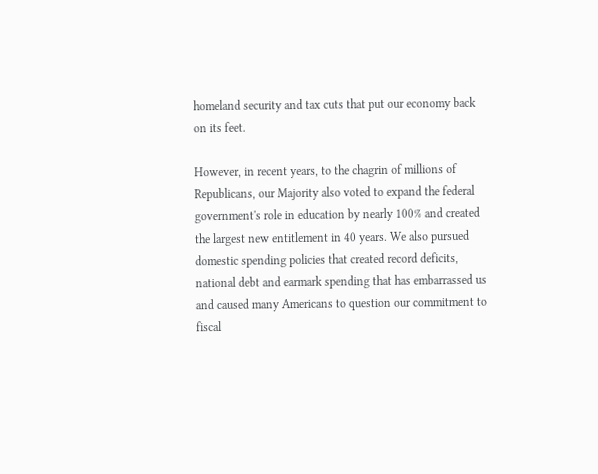homeland security and tax cuts that put our economy back on its feet.

However, in recent years, to the chagrin of millions of Republicans, our Majority also voted to expand the federal government's role in education by nearly 100% and created the largest new entitlement in 40 years. We also pursued domestic spending policies that created record deficits, national debt and earmark spending that has embarrassed us and caused many Americans to question our commitment to fiscal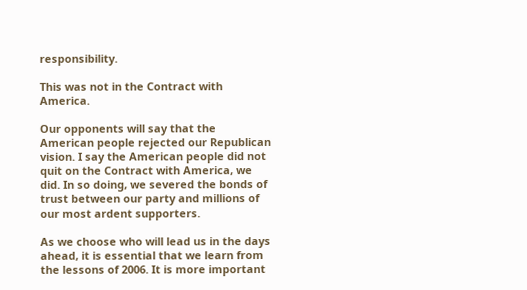responsibility.

This was not in the Contract with America.

Our opponents will say that the American people rejected our Republican vision. I say the American people did not quit on the Contract with America, we did. In so doing, we severed the bonds of trust between our party and millions of our most ardent supporters.

As we choose who will lead us in the days ahead, it is essential that we learn from the lessons of 2006. It is more important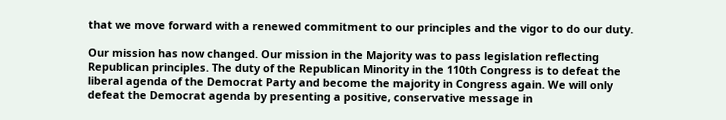that we move forward with a renewed commitment to our principles and the vigor to do our duty.

Our mission has now changed. Our mission in the Majority was to pass legislation reflecting Republican principles. The duty of the Republican Minority in the 110th Congress is to defeat the liberal agenda of the Democrat Party and become the majority in Congress again. We will only defeat the Democrat agenda by presenting a positive, conservative message in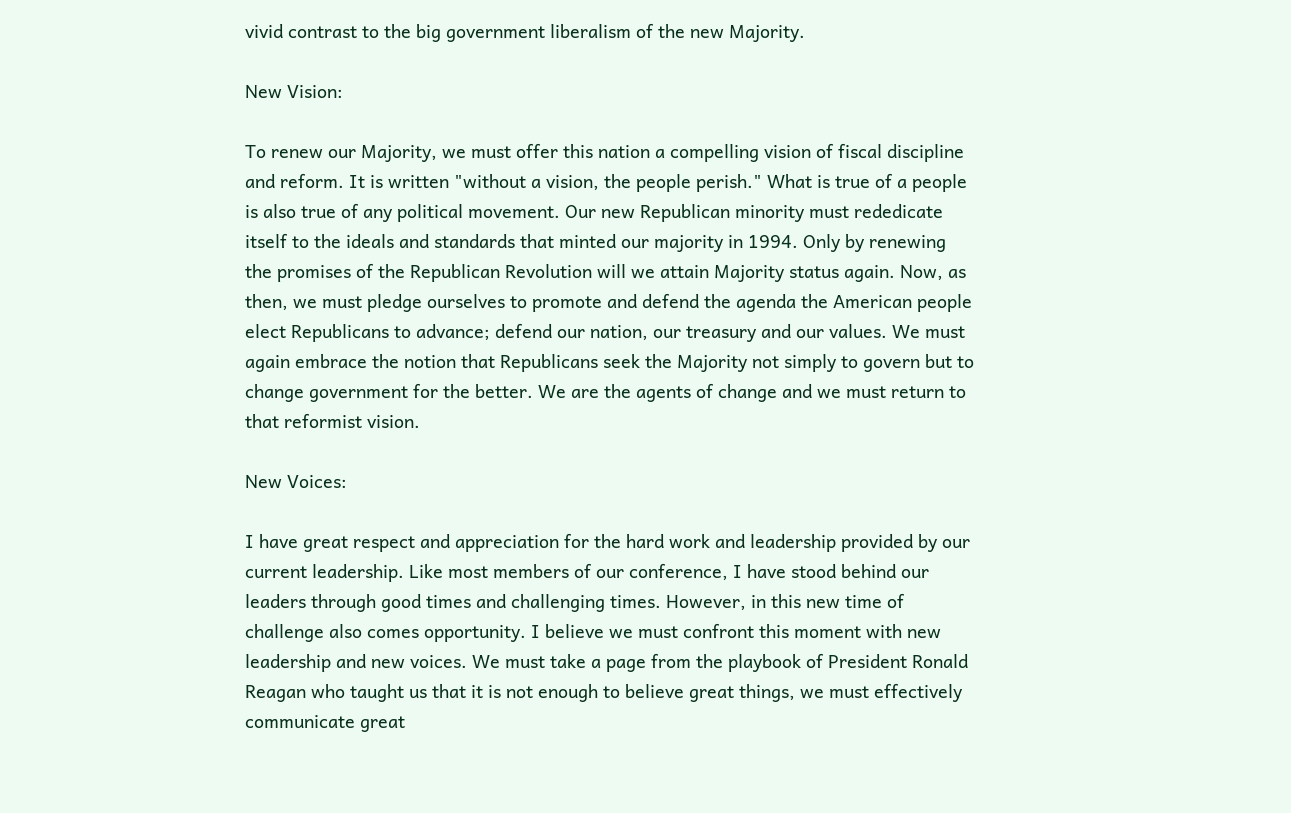vivid contrast to the big government liberalism of the new Majority.

New Vision:

To renew our Majority, we must offer this nation a compelling vision of fiscal discipline and reform. It is written "without a vision, the people perish." What is true of a people is also true of any political movement. Our new Republican minority must rededicate itself to the ideals and standards that minted our majority in 1994. Only by renewing the promises of the Republican Revolution will we attain Majority status again. Now, as then, we must pledge ourselves to promote and defend the agenda the American people elect Republicans to advance; defend our nation, our treasury and our values. We must again embrace the notion that Republicans seek the Majority not simply to govern but to change government for the better. We are the agents of change and we must return to that reformist vision.

New Voices:

I have great respect and appreciation for the hard work and leadership provided by our current leadership. Like most members of our conference, I have stood behind our leaders through good times and challenging times. However, in this new time of challenge also comes opportunity. I believe we must confront this moment with new leadership and new voices. We must take a page from the playbook of President Ronald Reagan who taught us that it is not enough to believe great things, we must effectively communicate great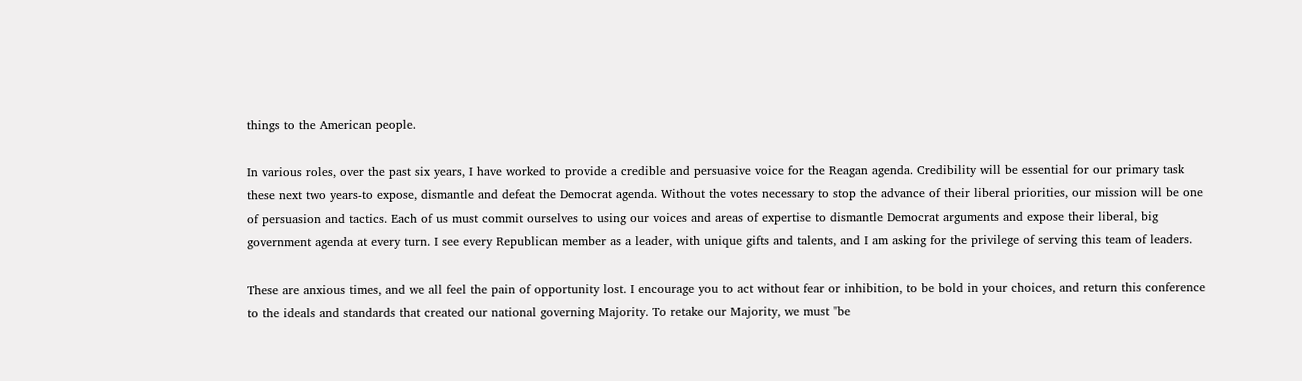things to the American people.

In various roles, over the past six years, I have worked to provide a credible and persuasive voice for the Reagan agenda. Credibility will be essential for our primary task these next two years-to expose, dismantle and defeat the Democrat agenda. Without the votes necessary to stop the advance of their liberal priorities, our mission will be one of persuasion and tactics. Each of us must commit ourselves to using our voices and areas of expertise to dismantle Democrat arguments and expose their liberal, big government agenda at every turn. I see every Republican member as a leader, with unique gifts and talents, and I am asking for the privilege of serving this team of leaders.

These are anxious times, and we all feel the pain of opportunity lost. I encourage you to act without fear or inhibition, to be bold in your choices, and return this conference to the ideals and standards that created our national governing Majority. To retake our Majority, we must "be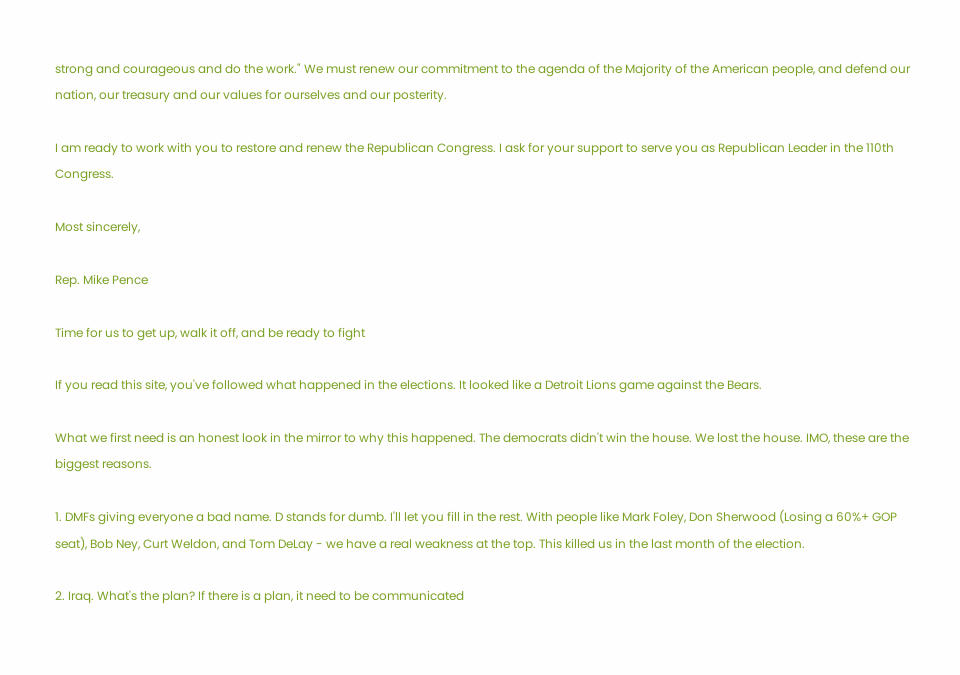strong and courageous and do the work." We must renew our commitment to the agenda of the Majority of the American people, and defend our nation, our treasury and our values for ourselves and our posterity.

I am ready to work with you to restore and renew the Republican Congress. I ask for your support to serve you as Republican Leader in the 110th Congress.

Most sincerely,

Rep. Mike Pence

Time for us to get up, walk it off, and be ready to fight

If you read this site, you've followed what happened in the elections. It looked like a Detroit Lions game against the Bears.

What we first need is an honest look in the mirror to why this happened. The democrats didn't win the house. We lost the house. IMO, these are the biggest reasons.

1. DMFs giving everyone a bad name. D stands for dumb. I'll let you fill in the rest. With people like Mark Foley, Don Sherwood (Losing a 60%+ GOP seat), Bob Ney, Curt Weldon, and Tom DeLay - we have a real weakness at the top. This killed us in the last month of the election.

2. Iraq. What's the plan? If there is a plan, it need to be communicated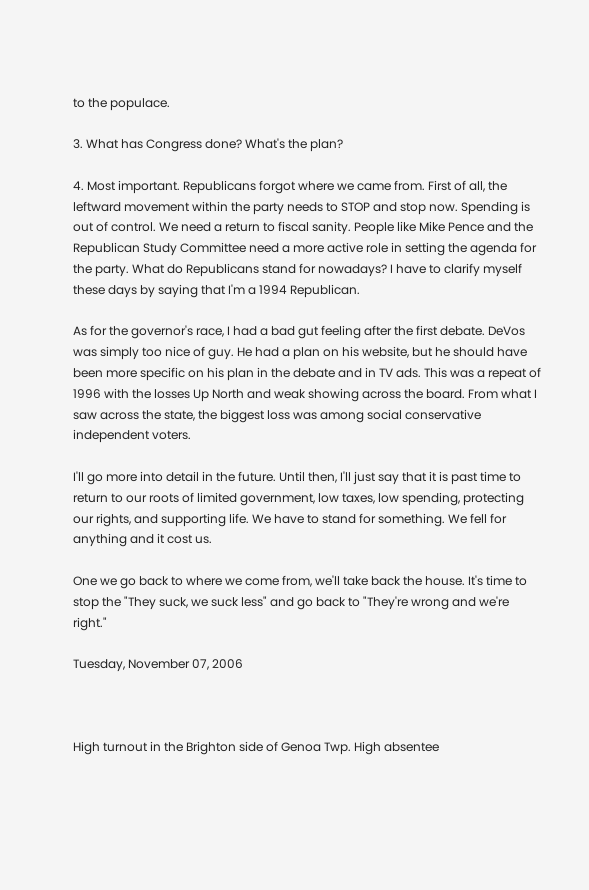to the populace.

3. What has Congress done? What's the plan?

4. Most important. Republicans forgot where we came from. First of all, the leftward movement within the party needs to STOP and stop now. Spending is out of control. We need a return to fiscal sanity. People like Mike Pence and the Republican Study Committee need a more active role in setting the agenda for the party. What do Republicans stand for nowadays? I have to clarify myself these days by saying that I'm a 1994 Republican.

As for the governor's race, I had a bad gut feeling after the first debate. DeVos was simply too nice of guy. He had a plan on his website, but he should have been more specific on his plan in the debate and in TV ads. This was a repeat of 1996 with the losses Up North and weak showing across the board. From what I saw across the state, the biggest loss was among social conservative independent voters.

I'll go more into detail in the future. Until then, I'll just say that it is past time to return to our roots of limited government, low taxes, low spending, protecting our rights, and supporting life. We have to stand for something. We fell for anything and it cost us.

One we go back to where we come from, we'll take back the house. It's time to stop the "They suck, we suck less" and go back to "They're wrong and we're right."

Tuesday, November 07, 2006



High turnout in the Brighton side of Genoa Twp. High absentee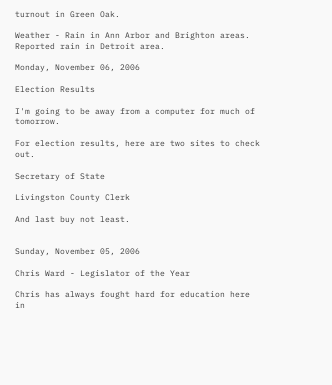turnout in Green Oak.

Weather - Rain in Ann Arbor and Brighton areas. Reported rain in Detroit area.

Monday, November 06, 2006

Election Results

I'm going to be away from a computer for much of tomorrow.

For election results, here are two sites to check out.

Secretary of State

Livingston County Clerk

And last buy not least.


Sunday, November 05, 2006

Chris Ward - Legislator of the Year

Chris has always fought hard for education here in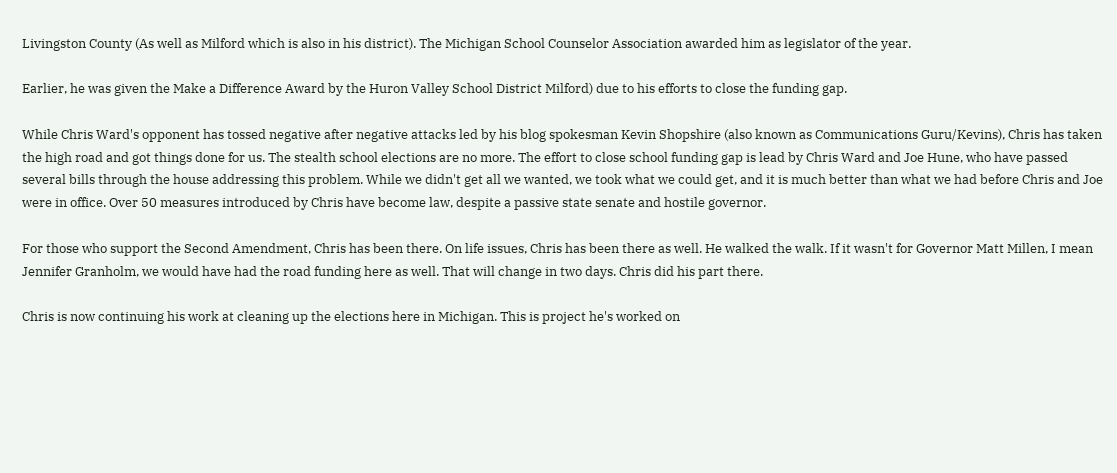Livingston County (As well as Milford which is also in his district). The Michigan School Counselor Association awarded him as legislator of the year.

Earlier, he was given the Make a Difference Award by the Huron Valley School District Milford) due to his efforts to close the funding gap.

While Chris Ward's opponent has tossed negative after negative attacks led by his blog spokesman Kevin Shopshire (also known as Communications Guru/Kevins), Chris has taken the high road and got things done for us. The stealth school elections are no more. The effort to close school funding gap is lead by Chris Ward and Joe Hune, who have passed several bills through the house addressing this problem. While we didn't get all we wanted, we took what we could get, and it is much better than what we had before Chris and Joe were in office. Over 50 measures introduced by Chris have become law, despite a passive state senate and hostile governor.

For those who support the Second Amendment, Chris has been there. On life issues, Chris has been there as well. He walked the walk. If it wasn't for Governor Matt Millen, I mean Jennifer Granholm, we would have had the road funding here as well. That will change in two days. Chris did his part there.

Chris is now continuing his work at cleaning up the elections here in Michigan. This is project he's worked on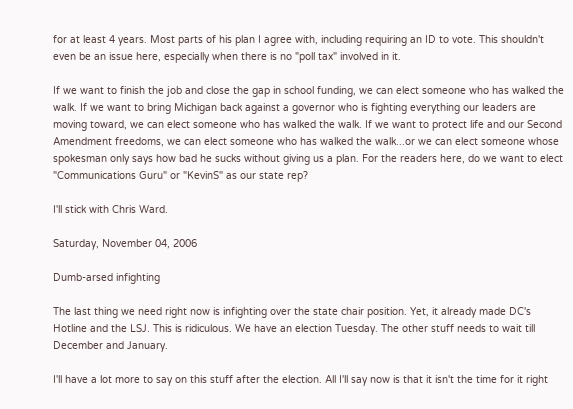for at least 4 years. Most parts of his plan I agree with, including requiring an ID to vote. This shouldn't even be an issue here, especially when there is no "poll tax" involved in it.

If we want to finish the job and close the gap in school funding, we can elect someone who has walked the walk. If we want to bring Michigan back against a governor who is fighting everything our leaders are moving toward, we can elect someone who has walked the walk. If we want to protect life and our Second Amendment freedoms, we can elect someone who has walked the walk...or we can elect someone whose spokesman only says how bad he sucks without giving us a plan. For the readers here, do we want to elect "Communications Guru" or "KevinS" as our state rep?

I'll stick with Chris Ward.

Saturday, November 04, 2006

Dumb-arsed infighting

The last thing we need right now is infighting over the state chair position. Yet, it already made DC's Hotline and the LSJ. This is ridiculous. We have an election Tuesday. The other stuff needs to wait till December and January.

I'll have a lot more to say on this stuff after the election. All I'll say now is that it isn't the time for it right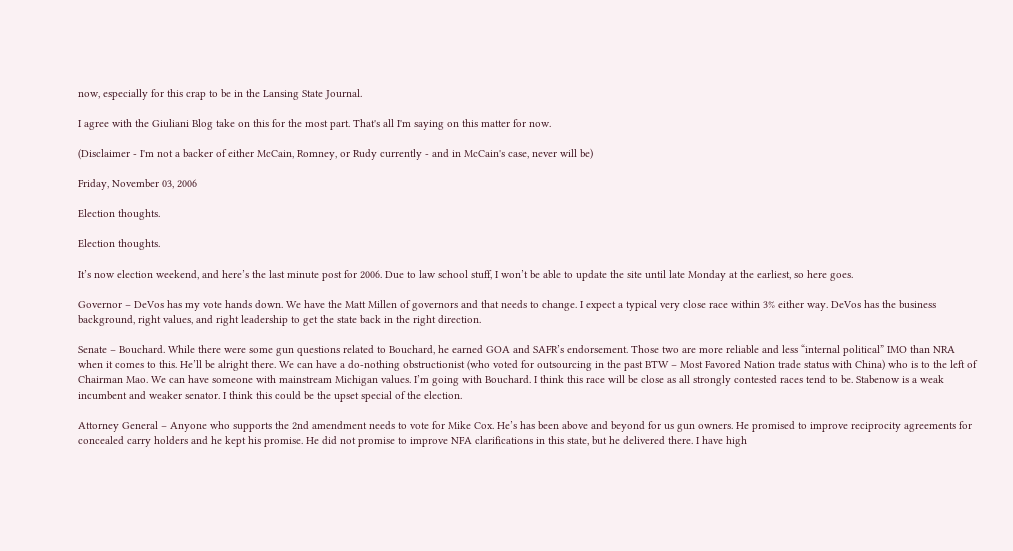now, especially for this crap to be in the Lansing State Journal.

I agree with the Giuliani Blog take on this for the most part. That's all I'm saying on this matter for now.

(Disclaimer - I'm not a backer of either McCain, Romney, or Rudy currently - and in McCain's case, never will be)

Friday, November 03, 2006

Election thoughts.

Election thoughts.

It’s now election weekend, and here’s the last minute post for 2006. Due to law school stuff, I won’t be able to update the site until late Monday at the earliest, so here goes.

Governor – DeVos has my vote hands down. We have the Matt Millen of governors and that needs to change. I expect a typical very close race within 3% either way. DeVos has the business background, right values, and right leadership to get the state back in the right direction.

Senate – Bouchard. While there were some gun questions related to Bouchard, he earned GOA and SAFR’s endorsement. Those two are more reliable and less “internal political” IMO than NRA when it comes to this. He’ll be alright there. We can have a do-nothing obstructionist (who voted for outsourcing in the past BTW – Most Favored Nation trade status with China) who is to the left of Chairman Mao. We can have someone with mainstream Michigan values. I’m going with Bouchard. I think this race will be close as all strongly contested races tend to be. Stabenow is a weak incumbent and weaker senator. I think this could be the upset special of the election.

Attorney General – Anyone who supports the 2nd amendment needs to vote for Mike Cox. He’s has been above and beyond for us gun owners. He promised to improve reciprocity agreements for concealed carry holders and he kept his promise. He did not promise to improve NFA clarifications in this state, but he delivered there. I have high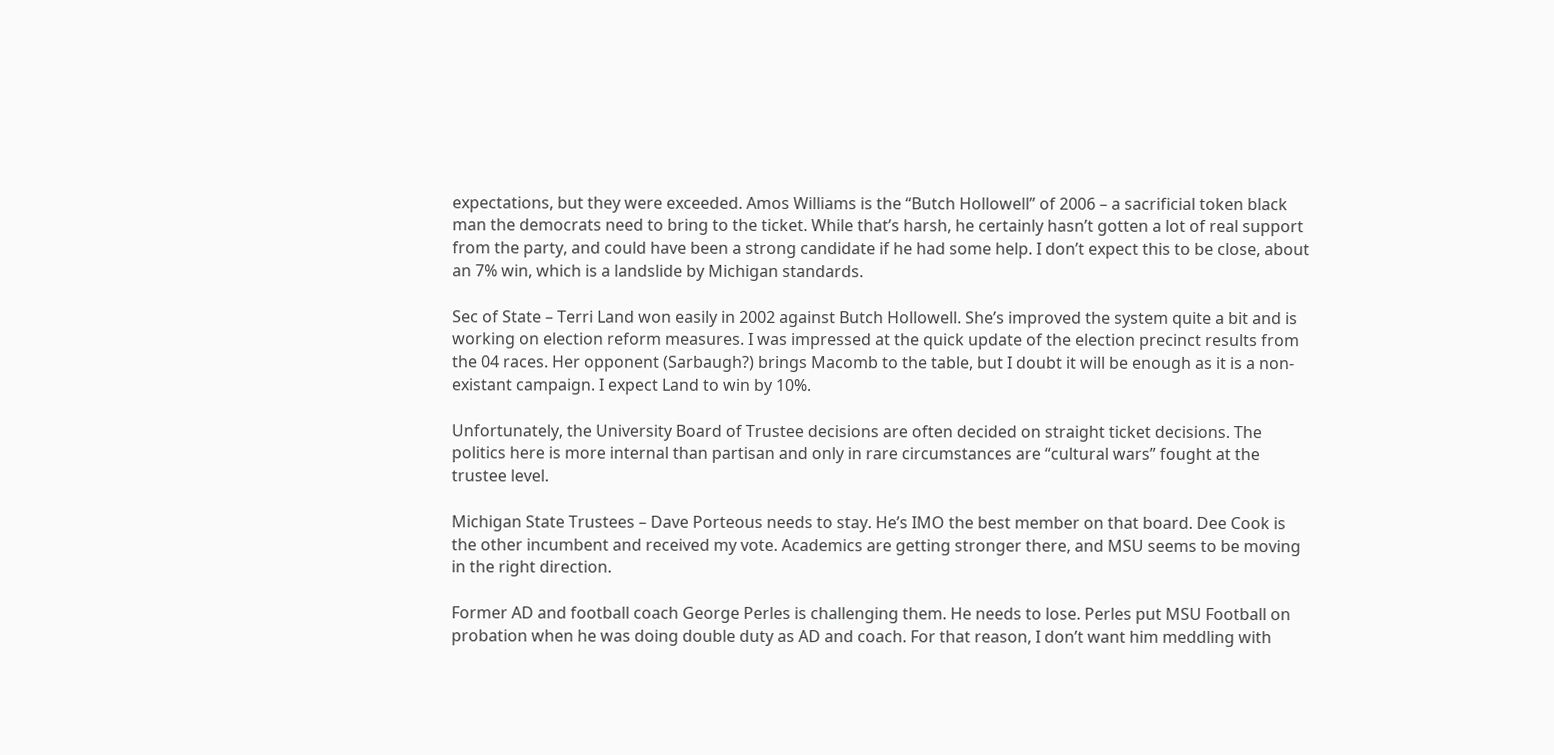expectations, but they were exceeded. Amos Williams is the “Butch Hollowell” of 2006 – a sacrificial token black man the democrats need to bring to the ticket. While that’s harsh, he certainly hasn’t gotten a lot of real support from the party, and could have been a strong candidate if he had some help. I don’t expect this to be close, about an 7% win, which is a landslide by Michigan standards.

Sec of State – Terri Land won easily in 2002 against Butch Hollowell. She’s improved the system quite a bit and is working on election reform measures. I was impressed at the quick update of the election precinct results from the 04 races. Her opponent (Sarbaugh?) brings Macomb to the table, but I doubt it will be enough as it is a non-existant campaign. I expect Land to win by 10%.

Unfortunately, the University Board of Trustee decisions are often decided on straight ticket decisions. The politics here is more internal than partisan and only in rare circumstances are “cultural wars” fought at the trustee level.

Michigan State Trustees – Dave Porteous needs to stay. He’s IMO the best member on that board. Dee Cook is the other incumbent and received my vote. Academics are getting stronger there, and MSU seems to be moving in the right direction.

Former AD and football coach George Perles is challenging them. He needs to lose. Perles put MSU Football on probation when he was doing double duty as AD and coach. For that reason, I don’t want him meddling with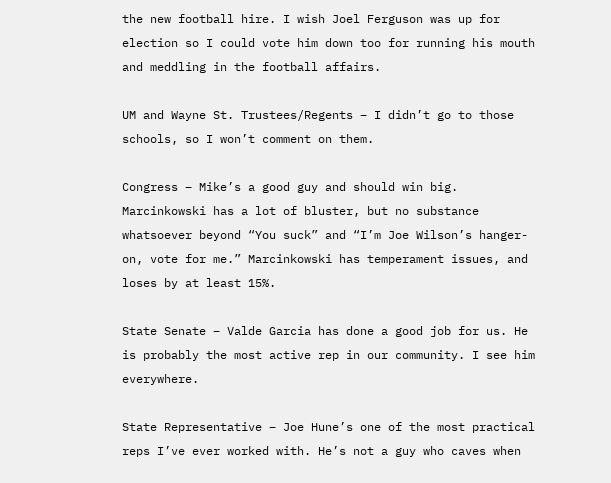the new football hire. I wish Joel Ferguson was up for election so I could vote him down too for running his mouth and meddling in the football affairs.

UM and Wayne St. Trustees/Regents – I didn’t go to those schools, so I won’t comment on them.

Congress – Mike’s a good guy and should win big. Marcinkowski has a lot of bluster, but no substance whatsoever beyond “You suck” and “I’m Joe Wilson’s hanger-on, vote for me.” Marcinkowski has temperament issues, and loses by at least 15%.

State Senate – Valde Garcia has done a good job for us. He is probably the most active rep in our community. I see him everywhere.

State Representative – Joe Hune’s one of the most practical reps I’ve ever worked with. He’s not a guy who caves when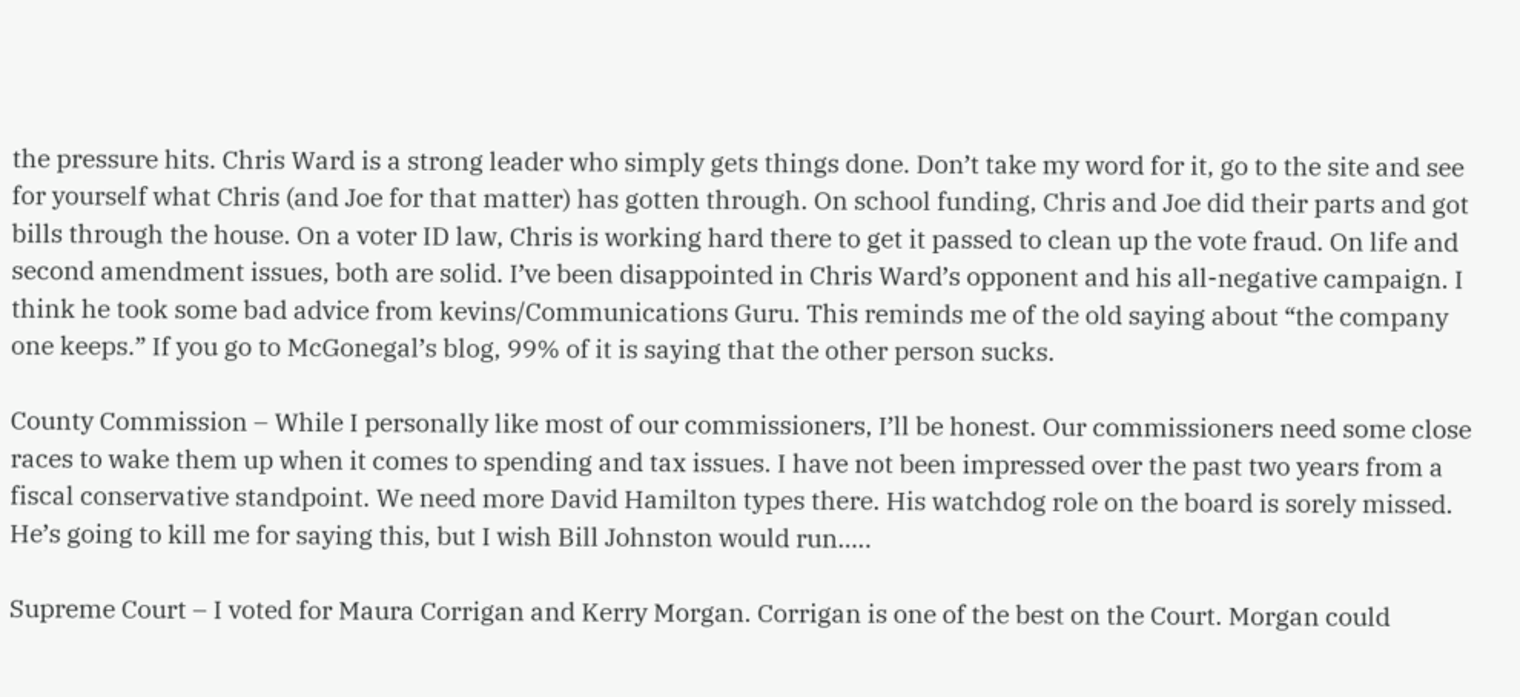the pressure hits. Chris Ward is a strong leader who simply gets things done. Don’t take my word for it, go to the site and see for yourself what Chris (and Joe for that matter) has gotten through. On school funding, Chris and Joe did their parts and got bills through the house. On a voter ID law, Chris is working hard there to get it passed to clean up the vote fraud. On life and second amendment issues, both are solid. I’ve been disappointed in Chris Ward’s opponent and his all-negative campaign. I think he took some bad advice from kevins/Communications Guru. This reminds me of the old saying about “the company one keeps.” If you go to McGonegal’s blog, 99% of it is saying that the other person sucks.

County Commission – While I personally like most of our commissioners, I’ll be honest. Our commissioners need some close races to wake them up when it comes to spending and tax issues. I have not been impressed over the past two years from a fiscal conservative standpoint. We need more David Hamilton types there. His watchdog role on the board is sorely missed. He’s going to kill me for saying this, but I wish Bill Johnston would run…..

Supreme Court – I voted for Maura Corrigan and Kerry Morgan. Corrigan is one of the best on the Court. Morgan could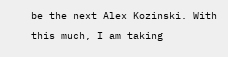be the next Alex Kozinski. With this much, I am taking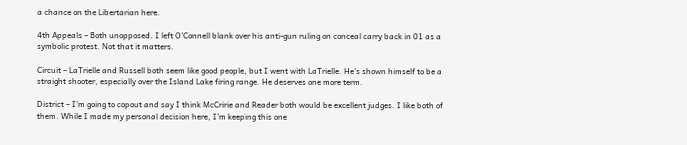a chance on the Libertarian here.

4th Appeals – Both unopposed. I left O’Connell blank over his anti-gun ruling on conceal carry back in 01 as a symbolic protest. Not that it matters.

Circuit – LaTrielle and Russell both seem like good people, but I went with LaTrielle. He’s shown himself to be a straight shooter, especially over the Island Lake firing range. He deserves one more term.

District – I’m going to copout and say I think McCririe and Reader both would be excellent judges. I like both of them. While I made my personal decision here, I’m keeping this one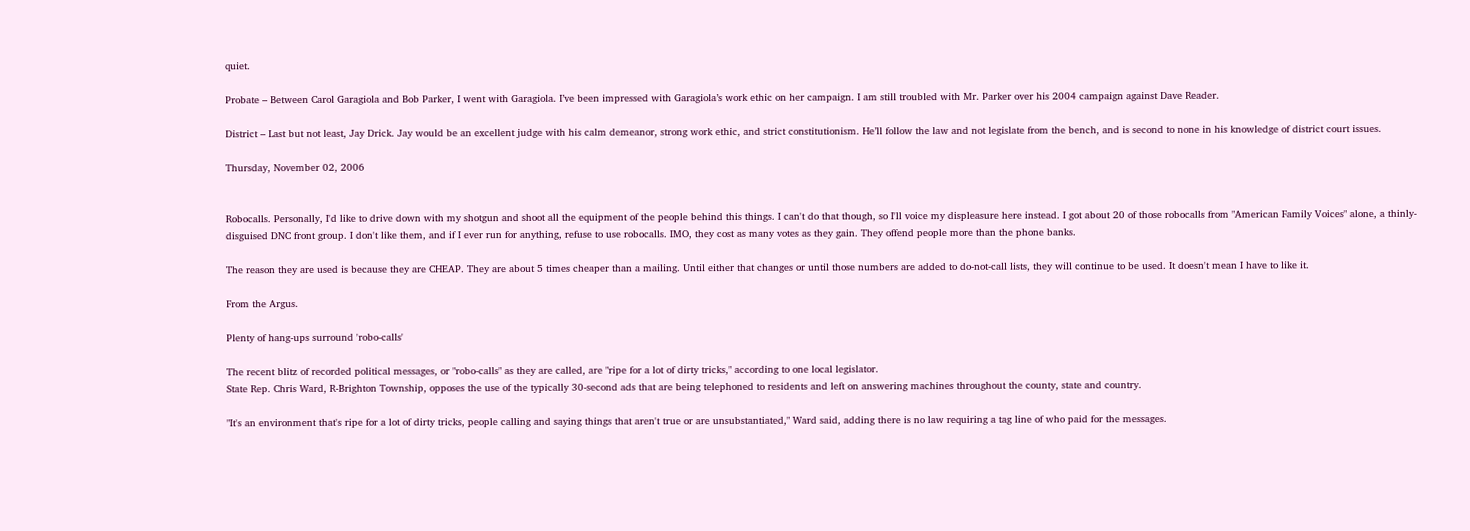quiet.

Probate – Between Carol Garagiola and Bob Parker, I went with Garagiola. I’ve been impressed with Garagiola’s work ethic on her campaign. I am still troubled with Mr. Parker over his 2004 campaign against Dave Reader.

District – Last but not least, Jay Drick. Jay would be an excellent judge with his calm demeanor, strong work ethic, and strict constitutionism. He’ll follow the law and not legislate from the bench, and is second to none in his knowledge of district court issues.

Thursday, November 02, 2006


Robocalls. Personally, I'd like to drive down with my shotgun and shoot all the equipment of the people behind this things. I can't do that though, so I'll voice my displeasure here instead. I got about 20 of those robocalls from "American Family Voices" alone, a thinly-disguised DNC front group. I don't like them, and if I ever run for anything, refuse to use robocalls. IMO, they cost as many votes as they gain. They offend people more than the phone banks.

The reason they are used is because they are CHEAP. They are about 5 times cheaper than a mailing. Until either that changes or until those numbers are added to do-not-call lists, they will continue to be used. It doesn't mean I have to like it.

From the Argus.

Plenty of hang-ups surround 'robo-calls'

The recent blitz of recorded political messages, or "robo-calls" as they are called, are "ripe for a lot of dirty tricks," according to one local legislator.
State Rep. Chris Ward, R-Brighton Township, opposes the use of the typically 30-second ads that are being telephoned to residents and left on answering machines throughout the county, state and country.

"It's an environment that's ripe for a lot of dirty tricks, people calling and saying things that aren't true or are unsubstantiated," Ward said, adding there is no law requiring a tag line of who paid for the messages.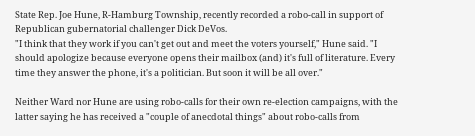State Rep. Joe Hune, R-Hamburg Township, recently recorded a robo-call in support of Republican gubernatorial challenger Dick DeVos.
"I think that they work if you can't get out and meet the voters yourself," Hune said. "I should apologize because everyone opens their mailbox (and) it's full of literature. Every time they answer the phone, it's a politician. But soon it will be all over."

Neither Ward nor Hune are using robo-calls for their own re-election campaigns, with the latter saying he has received a "couple of anecdotal things" about robo-calls from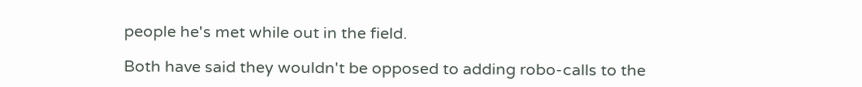people he's met while out in the field.

Both have said they wouldn't be opposed to adding robo-calls to the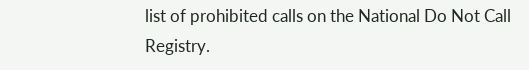list of prohibited calls on the National Do Not Call Registry.